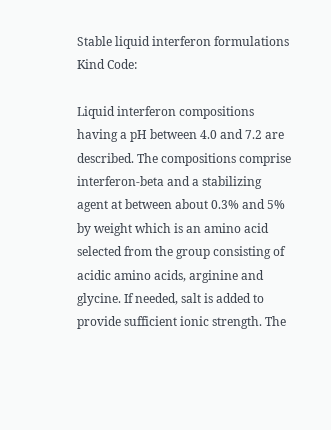Stable liquid interferon formulations
Kind Code:

Liquid interferon compositions having a pH between 4.0 and 7.2 are described. The compositions comprise interferon-beta and a stabilizing agent at between about 0.3% and 5% by weight which is an amino acid selected from the group consisting of acidic amino acids, arginine and glycine. If needed, salt is added to provide sufficient ionic strength. The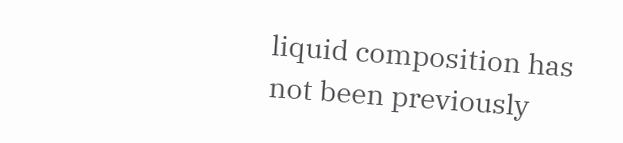liquid composition has not been previously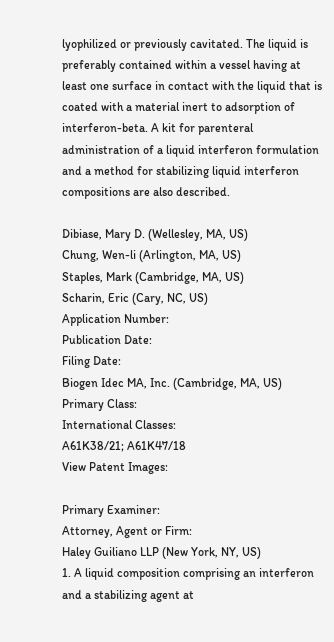lyophilized or previously cavitated. The liquid is preferably contained within a vessel having at least one surface in contact with the liquid that is coated with a material inert to adsorption of interferon-beta. A kit for parenteral administration of a liquid interferon formulation and a method for stabilizing liquid interferon compositions are also described.

Dibiase, Mary D. (Wellesley, MA, US)
Chung, Wen-li (Arlington, MA, US)
Staples, Mark (Cambridge, MA, US)
Scharin, Eric (Cary, NC, US)
Application Number:
Publication Date:
Filing Date:
Biogen Idec MA, Inc. (Cambridge, MA, US)
Primary Class:
International Classes:
A61K38/21; A61K47/18
View Patent Images:

Primary Examiner:
Attorney, Agent or Firm:
Haley Guiliano LLP (New York, NY, US)
1. A liquid composition comprising an interferon and a stabilizing agent at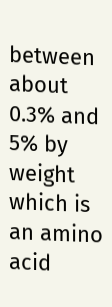between about 0.3% and 5% by weight which is an amino acid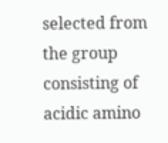selected from the group consisting of acidic amino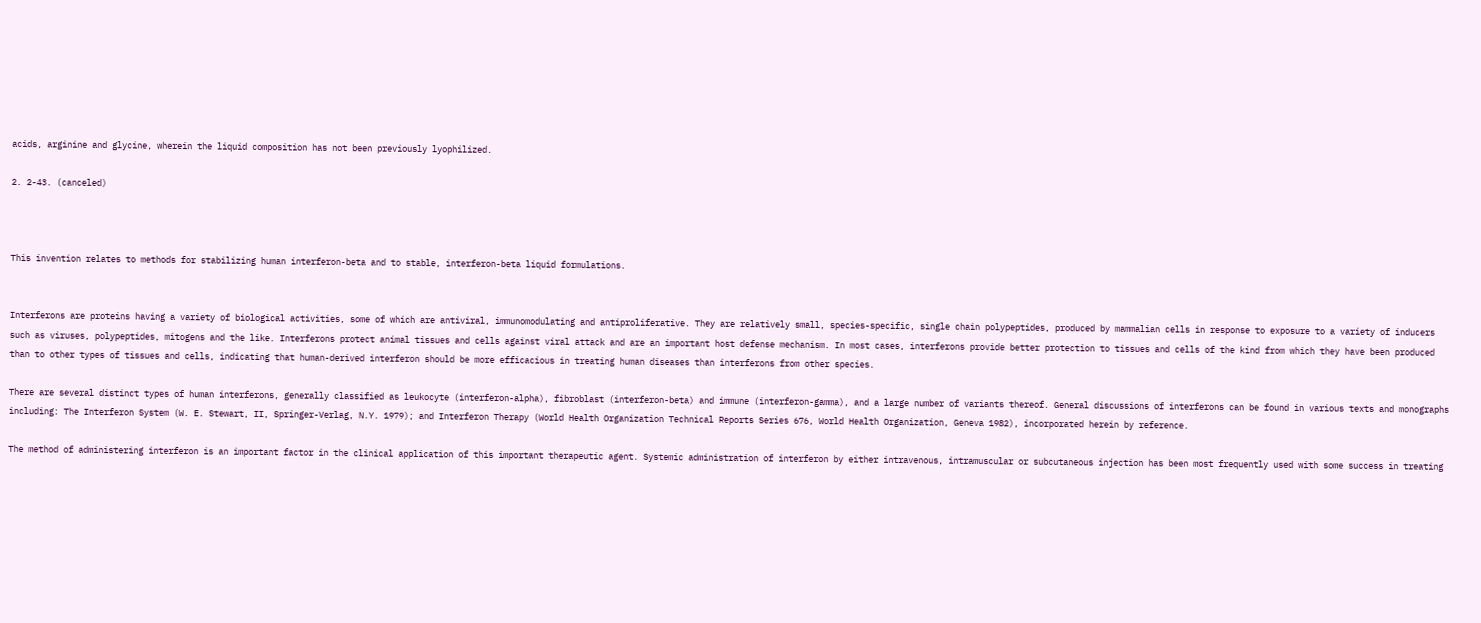acids, arginine and glycine, wherein the liquid composition has not been previously lyophilized.

2. 2-43. (canceled)



This invention relates to methods for stabilizing human interferon-beta and to stable, interferon-beta liquid formulations.


Interferons are proteins having a variety of biological activities, some of which are antiviral, immunomodulating and antiproliferative. They are relatively small, species-specific, single chain polypeptides, produced by mammalian cells in response to exposure to a variety of inducers such as viruses, polypeptides, mitogens and the like. Interferons protect animal tissues and cells against viral attack and are an important host defense mechanism. In most cases, interferons provide better protection to tissues and cells of the kind from which they have been produced than to other types of tissues and cells, indicating that human-derived interferon should be more efficacious in treating human diseases than interferons from other species.

There are several distinct types of human interferons, generally classified as leukocyte (interferon-alpha), fibroblast (interferon-beta) and immune (interferon-gamma), and a large number of variants thereof. General discussions of interferons can be found in various texts and monographs including: The Interferon System (W. E. Stewart, II, Springer-Verlag, N.Y. 1979); and Interferon Therapy (World Health Organization Technical Reports Series 676, World Health Organization, Geneva 1982), incorporated herein by reference.

The method of administering interferon is an important factor in the clinical application of this important therapeutic agent. Systemic administration of interferon by either intravenous, intramuscular or subcutaneous injection has been most frequently used with some success in treating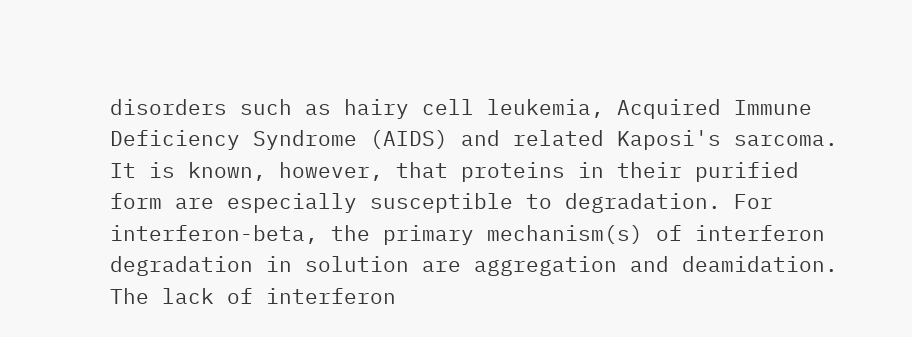disorders such as hairy cell leukemia, Acquired Immune Deficiency Syndrome (AIDS) and related Kaposi's sarcoma. It is known, however, that proteins in their purified form are especially susceptible to degradation. For interferon-beta, the primary mechanism(s) of interferon degradation in solution are aggregation and deamidation. The lack of interferon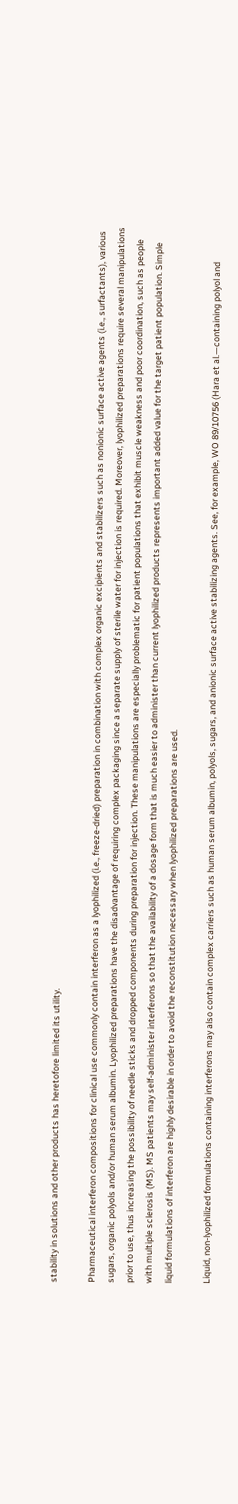stability in solutions and other products has heretofore limited its utility.

Pharmaceutical interferon compositions for clinical use commonly contain interferon as a lyophilized (i.e., freeze-dried) preparation in combination with complex organic excipients and stabilizers such as nonionic surface active agents (i.e., surfactants), various sugars, organic polyols and/or human serum albumin. Lyophilized preparations have the disadvantage of requiring complex packaging since a separate supply of sterile water for injection is required. Moreover, lyophilized preparations require several manipulations prior to use, thus increasing the possibility of needle sticks and dropped components during preparation for injection. These manipulations are especially problematic for patient populations that exhibit muscle weakness and poor coordination, such as people with multiple sclerosis (MS). MS patients may self-administer interferons so that the availability of a dosage form that is much easier to administer than current lyophilized products represents important added value for the target patient population. Simple liquid formulations of interferon are highly desirable in order to avoid the reconstitution necessary when lyophilized preparations are used.

Liquid, non-lyophilized formulations containing interferons may also contain complex carriers such as human serum albumin, polyols, sugars, and anionic surface active stabilizing agents. See, for example, WO 89/10756 (Hara et al.—containing polyol and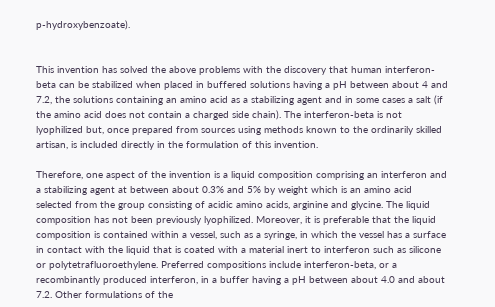p-hydroxybenzoate).


This invention has solved the above problems with the discovery that human interferon-beta can be stabilized when placed in buffered solutions having a pH between about 4 and 7.2, the solutions containing an amino acid as a stabilizing agent and in some cases a salt (if the amino acid does not contain a charged side chain). The interferon-beta is not lyophilized but, once prepared from sources using methods known to the ordinarily skilled artisan, is included directly in the formulation of this invention.

Therefore, one aspect of the invention is a liquid composition comprising an interferon and a stabilizing agent at between about 0.3% and 5% by weight which is an amino acid selected from the group consisting of acidic amino acids, arginine and glycine. The liquid composition has not been previously lyophilized. Moreover, it is preferable that the liquid composition is contained within a vessel, such as a syringe, in which the vessel has a surface in contact with the liquid that is coated with a material inert to interferon such as silicone or polytetrafluoroethylene. Preferred compositions include interferon-beta, or a recombinantly produced interferon, in a buffer having a pH between about 4.0 and about 7.2. Other formulations of the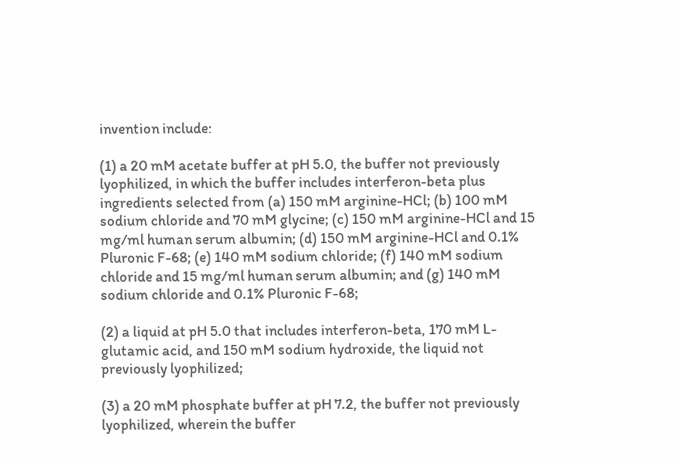invention include:

(1) a 20 mM acetate buffer at pH 5.0, the buffer not previously lyophilized, in which the buffer includes interferon-beta plus ingredients selected from (a) 150 mM arginine-HCl; (b) 100 mM sodium chloride and 70 mM glycine; (c) 150 mM arginine-HCl and 15 mg/ml human serum albumin; (d) 150 mM arginine-HCl and 0.1% Pluronic F-68; (e) 140 mM sodium chloride; (f) 140 mM sodium chloride and 15 mg/ml human serum albumin; and (g) 140 mM sodium chloride and 0.1% Pluronic F-68;

(2) a liquid at pH 5.0 that includes interferon-beta, 170 mM L-glutamic acid, and 150 mM sodium hydroxide, the liquid not previously lyophilized;

(3) a 20 mM phosphate buffer at pH 7.2, the buffer not previously lyophilized, wherein the buffer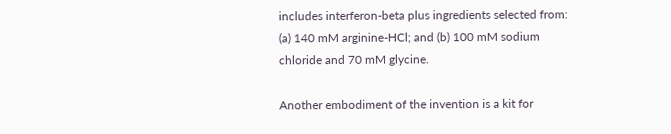includes interferon-beta plus ingredients selected from: (a) 140 mM arginine-HCl; and (b) 100 mM sodium chloride and 70 mM glycine.

Another embodiment of the invention is a kit for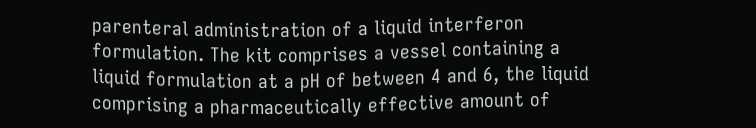parenteral administration of a liquid interferon formulation. The kit comprises a vessel containing a liquid formulation at a pH of between 4 and 6, the liquid comprising a pharmaceutically effective amount of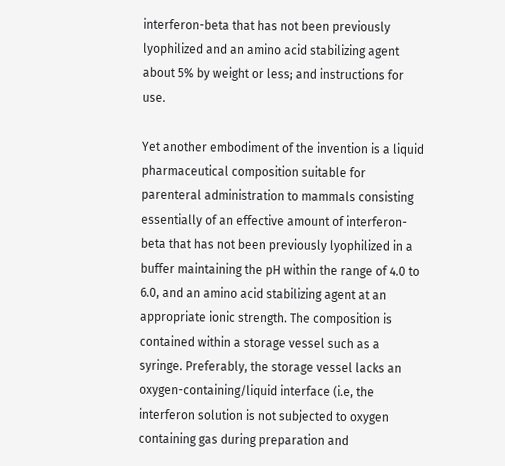interferon-beta that has not been previously lyophilized and an amino acid stabilizing agent about 5% by weight or less; and instructions for use.

Yet another embodiment of the invention is a liquid pharmaceutical composition suitable for parenteral administration to mammals consisting essentially of an effective amount of interferon-beta that has not been previously lyophilized in a buffer maintaining the pH within the range of 4.0 to 6.0, and an amino acid stabilizing agent at an appropriate ionic strength. The composition is contained within a storage vessel such as a syringe. Preferably, the storage vessel lacks an oxygen-containing/liquid interface (i.e, the interferon solution is not subjected to oxygen containing gas during preparation and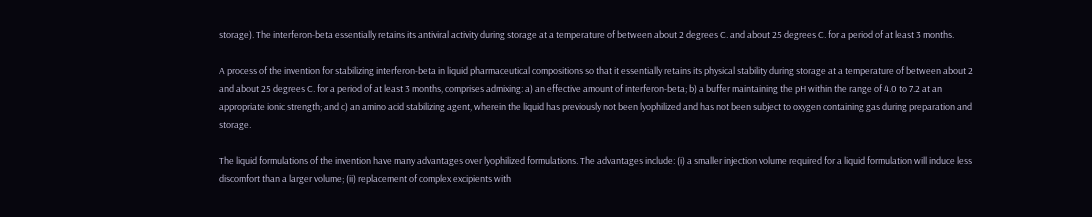storage). The interferon-beta essentially retains its antiviral activity during storage at a temperature of between about 2 degrees C. and about 25 degrees C. for a period of at least 3 months.

A process of the invention for stabilizing interferon-beta in liquid pharmaceutical compositions so that it essentially retains its physical stability during storage at a temperature of between about 2 and about 25 degrees C. for a period of at least 3 months, comprises admixing: a) an effective amount of interferon-beta; b) a buffer maintaining the pH within the range of 4.0 to 7.2 at an appropriate ionic strength; and c) an amino acid stabilizing agent, wherein the liquid has previously not been lyophilized and has not been subject to oxygen containing gas during preparation and storage.

The liquid formulations of the invention have many advantages over lyophilized formulations. The advantages include: (i) a smaller injection volume required for a liquid formulation will induce less discomfort than a larger volume; (ii) replacement of complex excipients with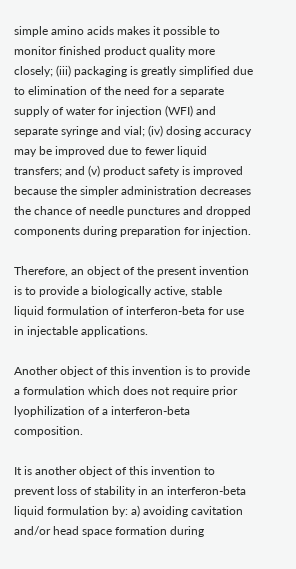simple amino acids makes it possible to monitor finished product quality more closely; (iii) packaging is greatly simplified due to elimination of the need for a separate supply of water for injection (WFI) and separate syringe and vial; (iv) dosing accuracy may be improved due to fewer liquid transfers; and (v) product safety is improved because the simpler administration decreases the chance of needle punctures and dropped components during preparation for injection.

Therefore, an object of the present invention is to provide a biologically active, stable liquid formulation of interferon-beta for use in injectable applications.

Another object of this invention is to provide a formulation which does not require prior lyophilization of a interferon-beta composition.

It is another object of this invention to prevent loss of stability in an interferon-beta liquid formulation by: a) avoiding cavitation and/or head space formation during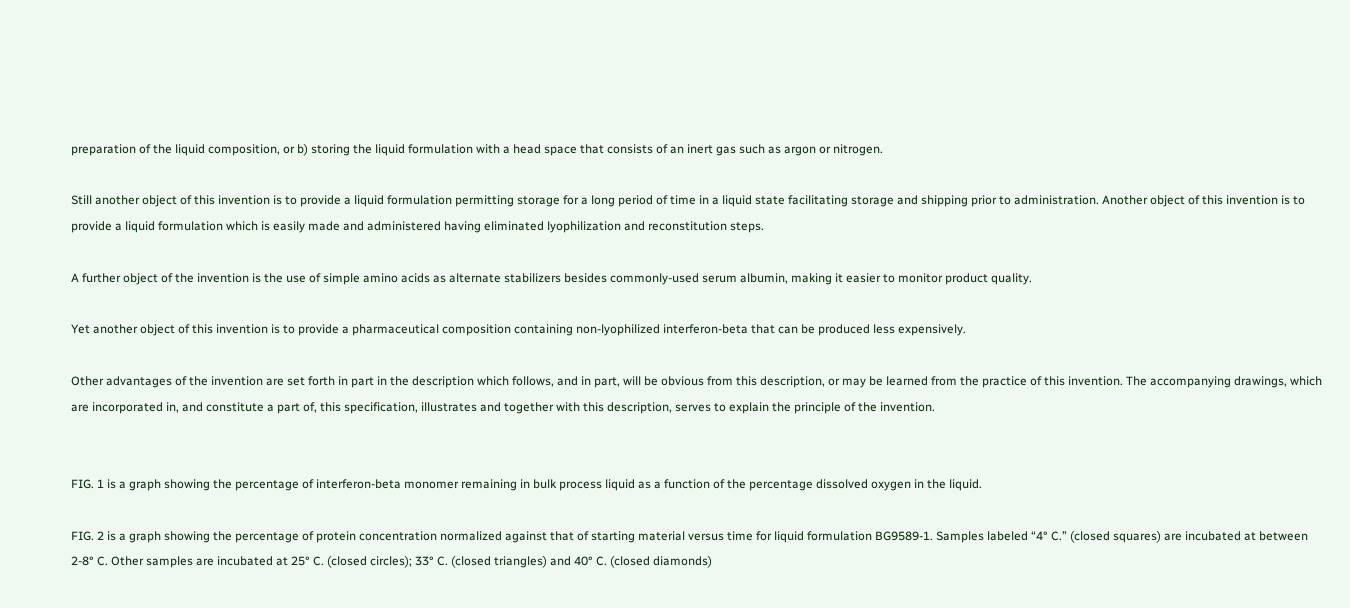preparation of the liquid composition, or b) storing the liquid formulation with a head space that consists of an inert gas such as argon or nitrogen.

Still another object of this invention is to provide a liquid formulation permitting storage for a long period of time in a liquid state facilitating storage and shipping prior to administration. Another object of this invention is to provide a liquid formulation which is easily made and administered having eliminated lyophilization and reconstitution steps.

A further object of the invention is the use of simple amino acids as alternate stabilizers besides commonly-used serum albumin, making it easier to monitor product quality.

Yet another object of this invention is to provide a pharmaceutical composition containing non-lyophilized interferon-beta that can be produced less expensively.

Other advantages of the invention are set forth in part in the description which follows, and in part, will be obvious from this description, or may be learned from the practice of this invention. The accompanying drawings, which are incorporated in, and constitute a part of, this specification, illustrates and together with this description, serves to explain the principle of the invention.


FIG. 1 is a graph showing the percentage of interferon-beta monomer remaining in bulk process liquid as a function of the percentage dissolved oxygen in the liquid.

FIG. 2 is a graph showing the percentage of protein concentration normalized against that of starting material versus time for liquid formulation BG9589-1. Samples labeled “4° C.” (closed squares) are incubated at between 2-8° C. Other samples are incubated at 25° C. (closed circles); 33° C. (closed triangles) and 40° C. (closed diamonds)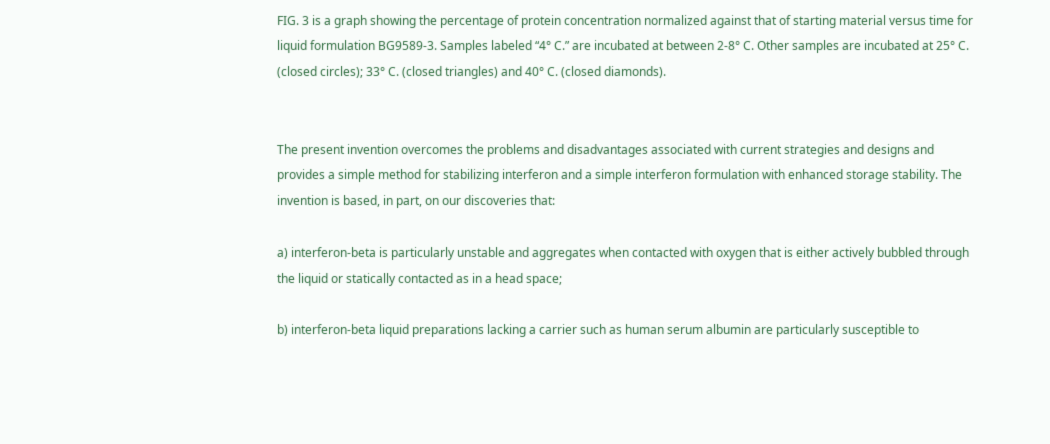FIG. 3 is a graph showing the percentage of protein concentration normalized against that of starting material versus time for liquid formulation BG9589-3. Samples labeled “4° C.” are incubated at between 2-8° C. Other samples are incubated at 25° C. (closed circles); 33° C. (closed triangles) and 40° C. (closed diamonds).


The present invention overcomes the problems and disadvantages associated with current strategies and designs and provides a simple method for stabilizing interferon and a simple interferon formulation with enhanced storage stability. The invention is based, in part, on our discoveries that:

a) interferon-beta is particularly unstable and aggregates when contacted with oxygen that is either actively bubbled through the liquid or statically contacted as in a head space;

b) interferon-beta liquid preparations lacking a carrier such as human serum albumin are particularly susceptible to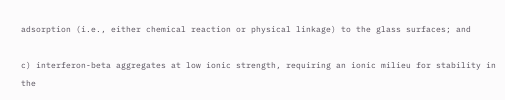adsorption (i.e., either chemical reaction or physical linkage) to the glass surfaces; and

c) interferon-beta aggregates at low ionic strength, requiring an ionic milieu for stability in the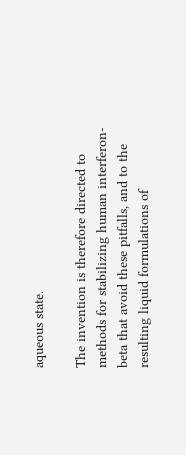aqueous state.

The invention is therefore directed to methods for stabilizing human interferon-beta that avoid these pitfalls, and to the resulting liquid formulations of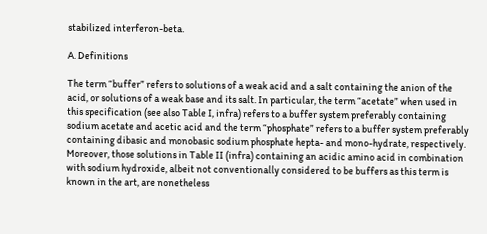stabilized interferon-beta.

A. Definitions

The term “buffer” refers to solutions of a weak acid and a salt containing the anion of the acid, or solutions of a weak base and its salt. In particular, the term “acetate” when used in this specification (see also Table I, infra) refers to a buffer system preferably containing sodium acetate and acetic acid and the term “phosphate” refers to a buffer system preferably containing dibasic and monobasic sodium phosphate hepta- and mono-hydrate, respectively. Moreover, those solutions in Table II (infra) containing an acidic amino acid in combination with sodium hydroxide, albeit not conventionally considered to be buffers as this term is known in the art, are nonetheless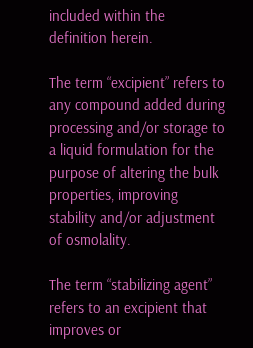included within the definition herein.

The term “excipient” refers to any compound added during processing and/or storage to a liquid formulation for the purpose of altering the bulk properties, improving stability and/or adjustment of osmolality.

The term “stabilizing agent” refers to an excipient that improves or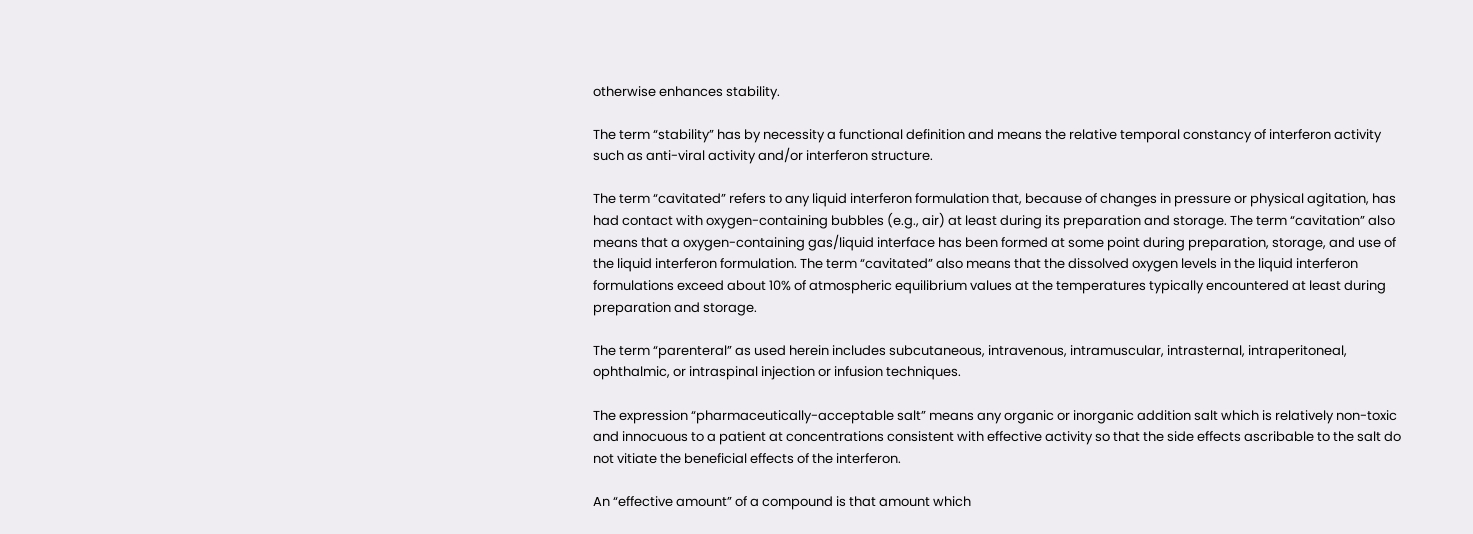otherwise enhances stability.

The term “stability” has by necessity a functional definition and means the relative temporal constancy of interferon activity such as anti-viral activity and/or interferon structure.

The term “cavitated” refers to any liquid interferon formulation that, because of changes in pressure or physical agitation, has had contact with oxygen-containing bubbles (e.g., air) at least during its preparation and storage. The term “cavitation” also means that a oxygen-containing gas/liquid interface has been formed at some point during preparation, storage, and use of the liquid interferon formulation. The term “cavitated” also means that the dissolved oxygen levels in the liquid interferon formulations exceed about 10% of atmospheric equilibrium values at the temperatures typically encountered at least during preparation and storage.

The term “parenteral” as used herein includes subcutaneous, intravenous, intramuscular, intrasternal, intraperitoneal, ophthalmic, or intraspinal injection or infusion techniques.

The expression “pharmaceutically-acceptable salt” means any organic or inorganic addition salt which is relatively non-toxic and innocuous to a patient at concentrations consistent with effective activity so that the side effects ascribable to the salt do not vitiate the beneficial effects of the interferon.

An “effective amount” of a compound is that amount which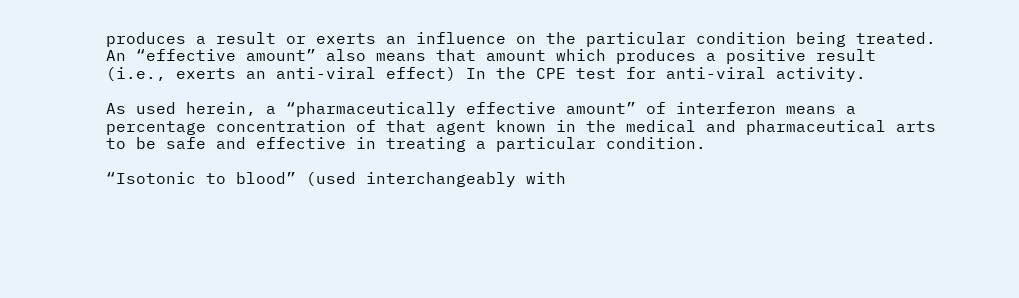produces a result or exerts an influence on the particular condition being treated. An “effective amount” also means that amount which produces a positive result (i.e., exerts an anti-viral effect) In the CPE test for anti-viral activity.

As used herein, a “pharmaceutically effective amount” of interferon means a percentage concentration of that agent known in the medical and pharmaceutical arts to be safe and effective in treating a particular condition.

“Isotonic to blood” (used interchangeably with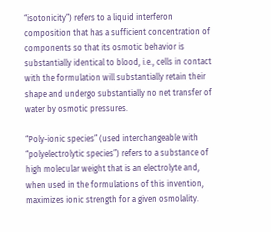“isotonicity”) refers to a liquid interferon composition that has a sufficient concentration of components so that its osmotic behavior is substantially identical to blood, i.e., cells in contact with the formulation will substantially retain their shape and undergo substantially no net transfer of water by osmotic pressures.

“Poly-ionic species” (used interchangeable with “polyelectrolytic species”) refers to a substance of high molecular weight that is an electrolyte and, when used in the formulations of this invention, maximizes ionic strength for a given osmolality.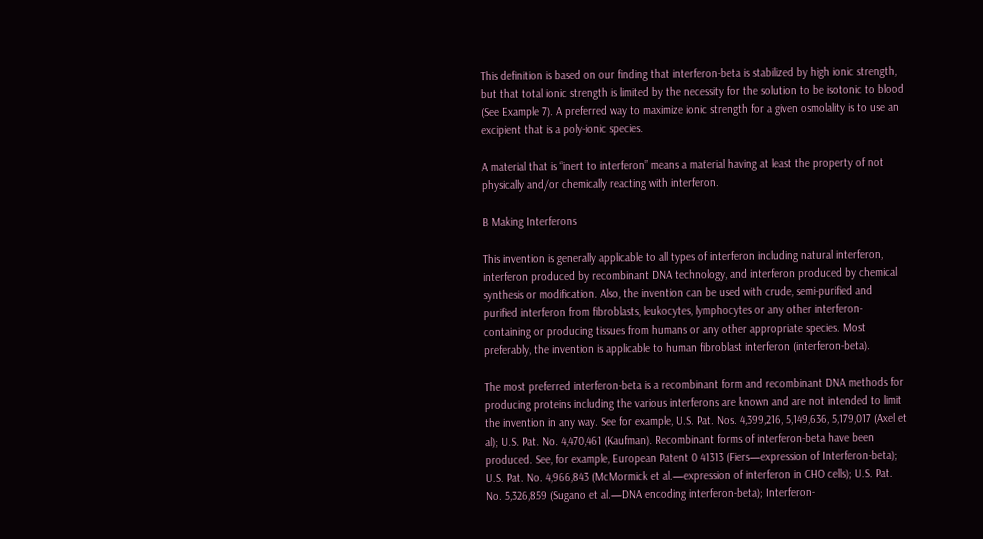This definition is based on our finding that interferon-beta is stabilized by high ionic strength, but that total ionic strength is limited by the necessity for the solution to be isotonic to blood (See Example 7). A preferred way to maximize ionic strength for a given osmolality is to use an excipient that is a poly-ionic species.

A material that is “inert to interferon” means a material having at least the property of not physically and/or chemically reacting with interferon.

B Making Interferons

This invention is generally applicable to all types of interferon including natural interferon, interferon produced by recombinant DNA technology, and interferon produced by chemical synthesis or modification. Also, the invention can be used with crude, semi-purified and purified interferon from fibroblasts, leukocytes, lymphocytes or any other interferon-containing or producing tissues from humans or any other appropriate species. Most preferably, the invention is applicable to human fibroblast interferon (interferon-beta).

The most preferred interferon-beta is a recombinant form and recombinant DNA methods for producing proteins including the various interferons are known and are not intended to limit the invention in any way. See for example, U.S. Pat. Nos. 4,399,216, 5,149,636, 5,179,017 (Axel et al); U.S. Pat. No. 4,470,461 (Kaufman). Recombinant forms of interferon-beta have been produced. See, for example, European Patent 0 41313 (Fiers—expression of Interferon-beta); U.S. Pat. No. 4,966,843 (McMormick et al.—expression of interferon in CHO cells); U.S. Pat. No. 5,326,859 (Sugano et al.—DNA encoding interferon-beta); Interferon-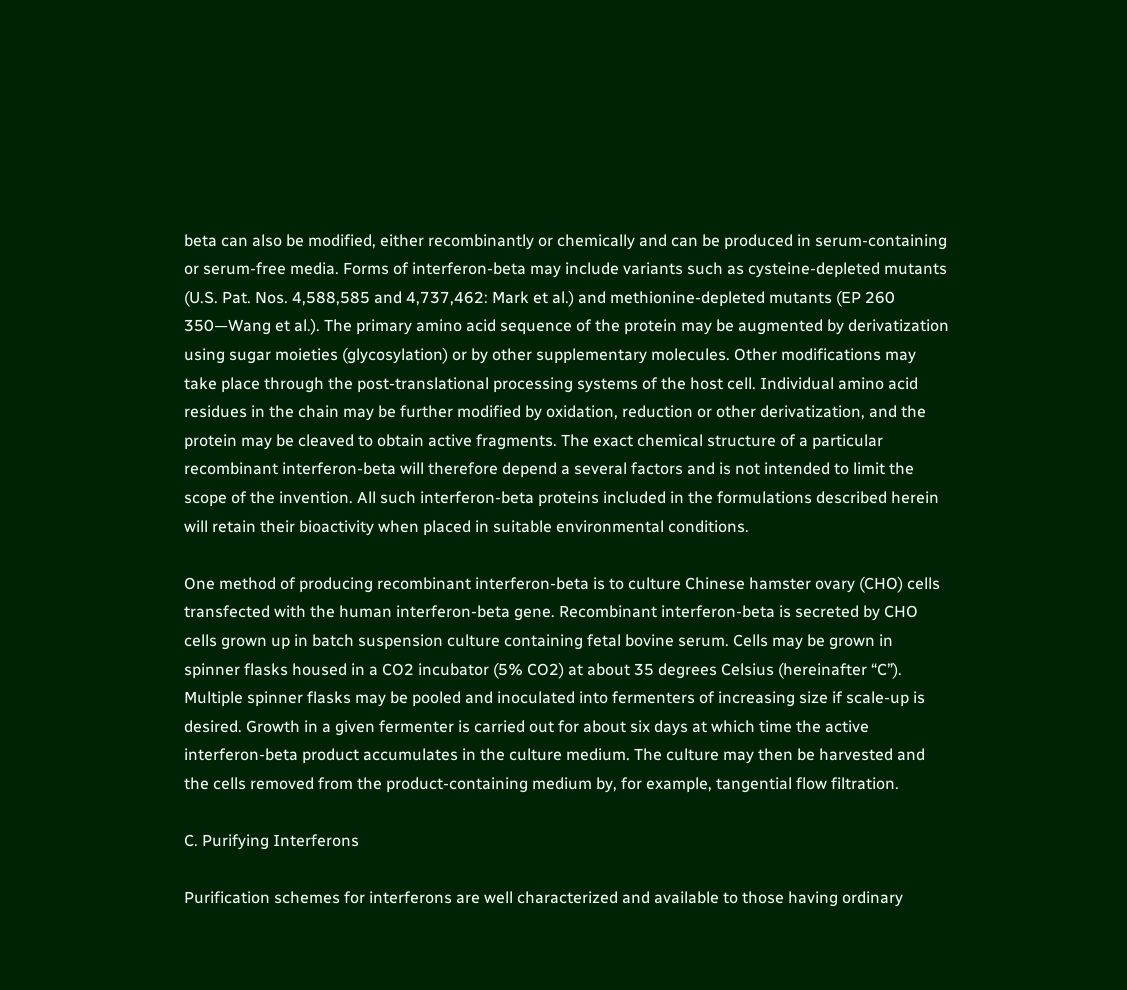beta can also be modified, either recombinantly or chemically and can be produced in serum-containing or serum-free media. Forms of interferon-beta may include variants such as cysteine-depleted mutants (U.S. Pat. Nos. 4,588,585 and 4,737,462: Mark et al.) and methionine-depleted mutants (EP 260 350—Wang et al.). The primary amino acid sequence of the protein may be augmented by derivatization using sugar moieties (glycosylation) or by other supplementary molecules. Other modifications may take place through the post-translational processing systems of the host cell. Individual amino acid residues in the chain may be further modified by oxidation, reduction or other derivatization, and the protein may be cleaved to obtain active fragments. The exact chemical structure of a particular recombinant interferon-beta will therefore depend a several factors and is not intended to limit the scope of the invention. All such interferon-beta proteins included in the formulations described herein will retain their bioactivity when placed in suitable environmental conditions.

One method of producing recombinant interferon-beta is to culture Chinese hamster ovary (CHO) cells transfected with the human interferon-beta gene. Recombinant interferon-beta is secreted by CHO cells grown up in batch suspension culture containing fetal bovine serum. Cells may be grown in spinner flasks housed in a CO2 incubator (5% CO2) at about 35 degrees Celsius (hereinafter “C”). Multiple spinner flasks may be pooled and inoculated into fermenters of increasing size if scale-up is desired. Growth in a given fermenter is carried out for about six days at which time the active interferon-beta product accumulates in the culture medium. The culture may then be harvested and the cells removed from the product-containing medium by, for example, tangential flow filtration.

C. Purifying Interferons

Purification schemes for interferons are well characterized and available to those having ordinary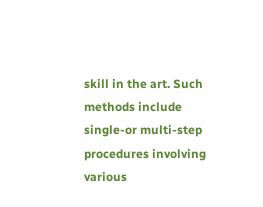skill in the art. Such methods include single-or multi-step procedures involving various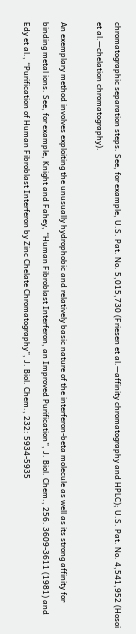chromatographic separation steps. See, for example, U.S. Pat. No. 5,015,730 (Friesen et al.—affinity chromatography and HPLC); U.S. Pat. No. 4,541,952 (Hosoi et al.—chelation chromatography).

An exemplary method involves exploiting the unusually hydrophobic and relatively basic nature of the interferon-beta molecule as well as its strong affinity for binding metal ions. See, for example, Knight and Fahey, “Human Fibroblast Interferon, an Improved Purification”, J. Biol. Chem., 256. 3609-3611 (1981) and Edy et al., “Purification of Human Fibroblast Interferon by Zinc Chelate Chromatography”, J. Biol. Chem., 232: 5934-5935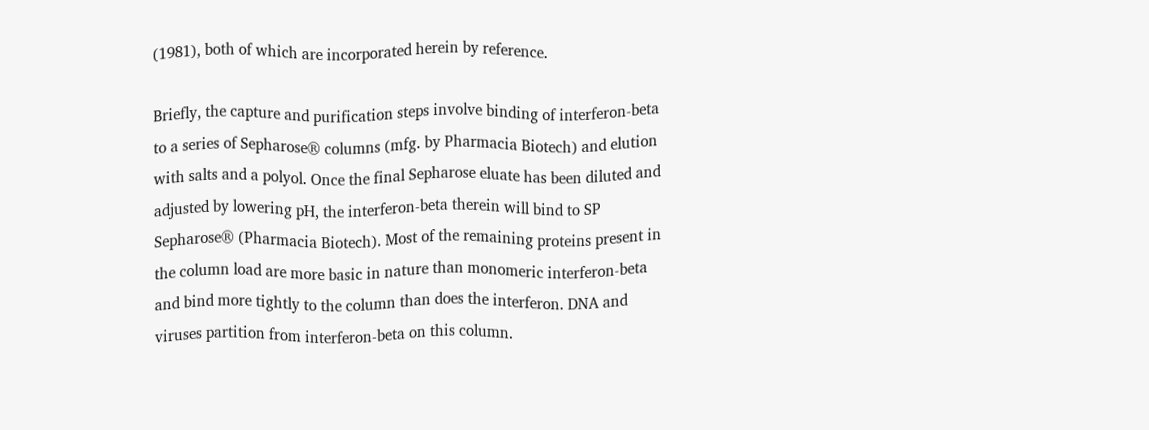(1981), both of which are incorporated herein by reference.

Briefly, the capture and purification steps involve binding of interferon-beta to a series of Sepharose® columns (mfg. by Pharmacia Biotech) and elution with salts and a polyol. Once the final Sepharose eluate has been diluted and adjusted by lowering pH, the interferon-beta therein will bind to SP Sepharose® (Pharmacia Biotech). Most of the remaining proteins present in the column load are more basic in nature than monomeric interferon-beta and bind more tightly to the column than does the interferon. DNA and viruses partition from interferon-beta on this column.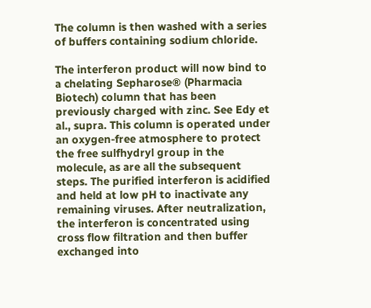The column is then washed with a series of buffers containing sodium chloride.

The interferon product will now bind to a chelating Sepharose® (Pharmacia Biotech) column that has been previously charged with zinc. See Edy et al., supra. This column is operated under an oxygen-free atmosphere to protect the free sulfhydryl group in the molecule, as are all the subsequent steps. The purified interferon is acidified and held at low pH to inactivate any remaining viruses. After neutralization, the interferon is concentrated using cross flow filtration and then buffer exchanged into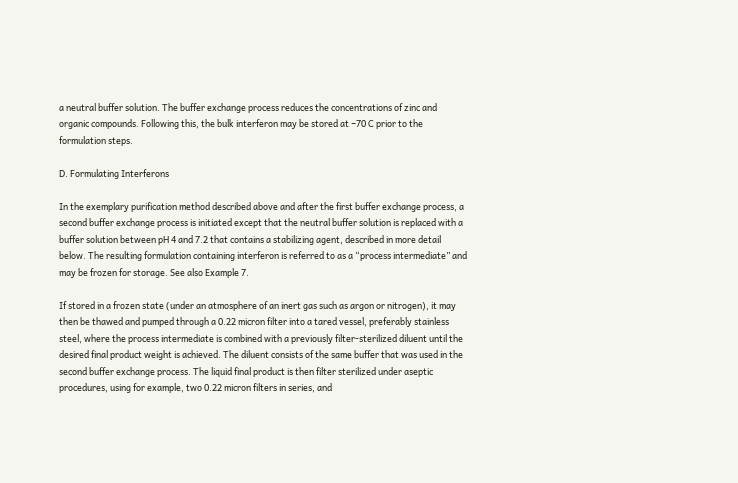a neutral buffer solution. The buffer exchange process reduces the concentrations of zinc and organic compounds. Following this, the bulk interferon may be stored at −70 C prior to the formulation steps.

D. Formulating Interferons

In the exemplary purification method described above and after the first buffer exchange process, a second buffer exchange process is initiated except that the neutral buffer solution is replaced with a buffer solution between pH 4 and 7.2 that contains a stabilizing agent, described in more detail below. The resulting formulation containing interferon is referred to as a “process intermediate” and may be frozen for storage. See also Example 7.

If stored in a frozen state (under an atmosphere of an inert gas such as argon or nitrogen), it may then be thawed and pumped through a 0.22 micron filter into a tared vessel, preferably stainless steel, where the process intermediate is combined with a previously filter-sterilized diluent until the desired final product weight is achieved. The diluent consists of the same buffer that was used in the second buffer exchange process. The liquid final product is then filter sterilized under aseptic procedures, using for example, two 0.22 micron filters in series, and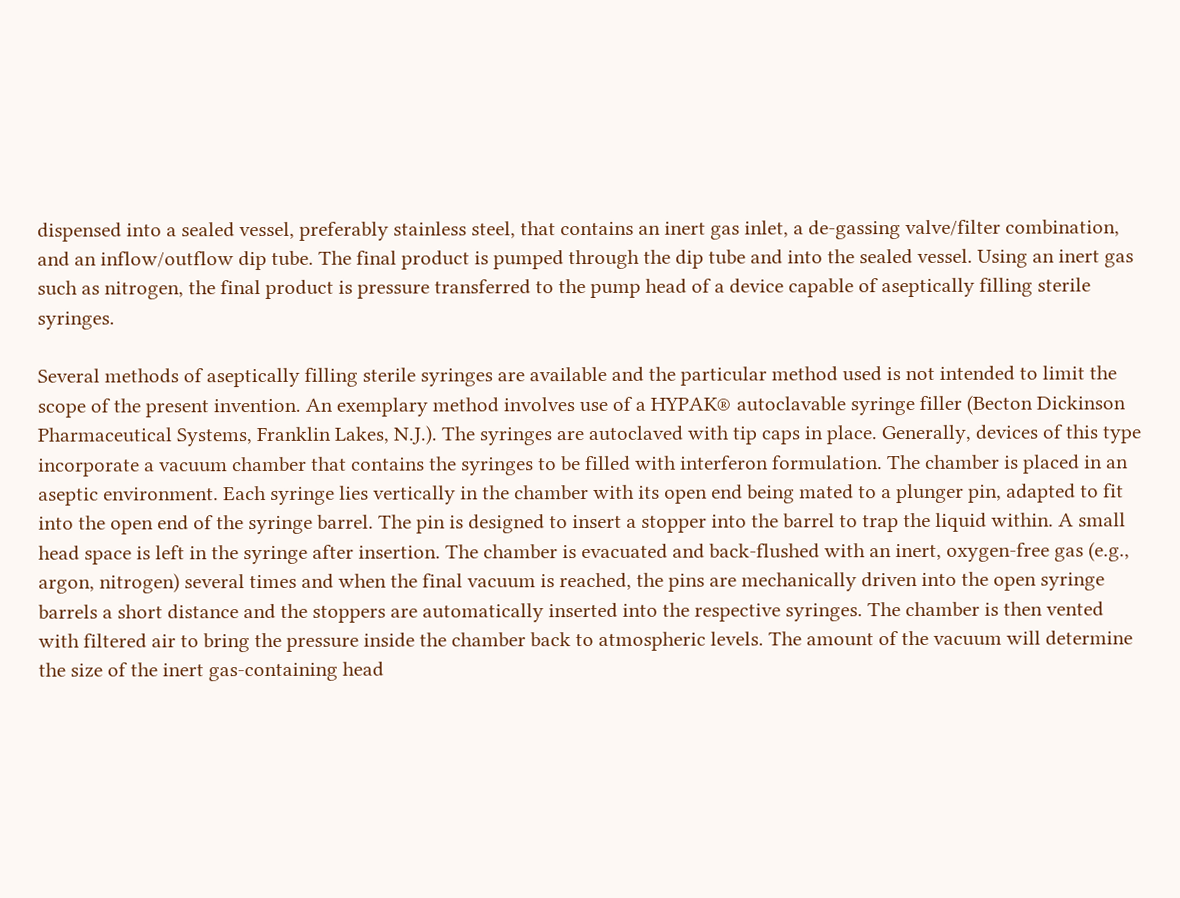dispensed into a sealed vessel, preferably stainless steel, that contains an inert gas inlet, a de-gassing valve/filter combination, and an inflow/outflow dip tube. The final product is pumped through the dip tube and into the sealed vessel. Using an inert gas such as nitrogen, the final product is pressure transferred to the pump head of a device capable of aseptically filling sterile syringes.

Several methods of aseptically filling sterile syringes are available and the particular method used is not intended to limit the scope of the present invention. An exemplary method involves use of a HYPAK® autoclavable syringe filler (Becton Dickinson Pharmaceutical Systems, Franklin Lakes, N.J.). The syringes are autoclaved with tip caps in place. Generally, devices of this type incorporate a vacuum chamber that contains the syringes to be filled with interferon formulation. The chamber is placed in an aseptic environment. Each syringe lies vertically in the chamber with its open end being mated to a plunger pin, adapted to fit into the open end of the syringe barrel. The pin is designed to insert a stopper into the barrel to trap the liquid within. A small head space is left in the syringe after insertion. The chamber is evacuated and back-flushed with an inert, oxygen-free gas (e.g., argon, nitrogen) several times and when the final vacuum is reached, the pins are mechanically driven into the open syringe barrels a short distance and the stoppers are automatically inserted into the respective syringes. The chamber is then vented with filtered air to bring the pressure inside the chamber back to atmospheric levels. The amount of the vacuum will determine the size of the inert gas-containing head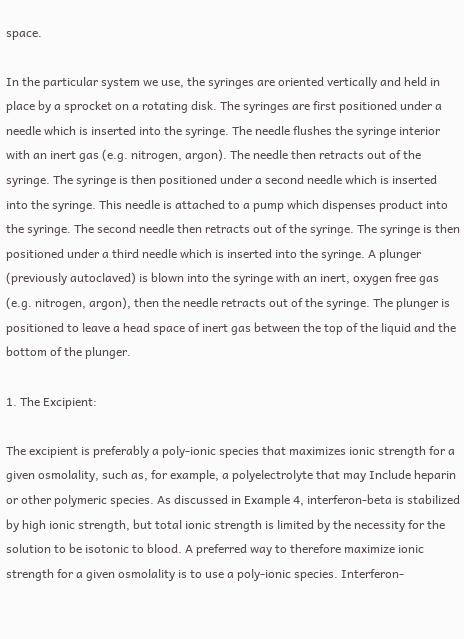space.

In the particular system we use, the syringes are oriented vertically and held in place by a sprocket on a rotating disk. The syringes are first positioned under a needle which is inserted into the syringe. The needle flushes the syringe interior with an inert gas (e.g. nitrogen, argon). The needle then retracts out of the syringe. The syringe is then positioned under a second needle which is inserted into the syringe. This needle is attached to a pump which dispenses product into the syringe. The second needle then retracts out of the syringe. The syringe is then positioned under a third needle which is inserted into the syringe. A plunger (previously autoclaved) is blown into the syringe with an inert, oxygen free gas (e.g. nitrogen, argon), then the needle retracts out of the syringe. The plunger is positioned to leave a head space of inert gas between the top of the liquid and the bottom of the plunger.

1. The Excipient:

The excipient is preferably a poly-ionic species that maximizes ionic strength for a given osmolality, such as, for example, a polyelectrolyte that may Include heparin or other polymeric species. As discussed in Example 4, interferon-beta is stabilized by high ionic strength, but total ionic strength is limited by the necessity for the solution to be isotonic to blood. A preferred way to therefore maximize ionic strength for a given osmolality is to use a poly-ionic species. Interferon-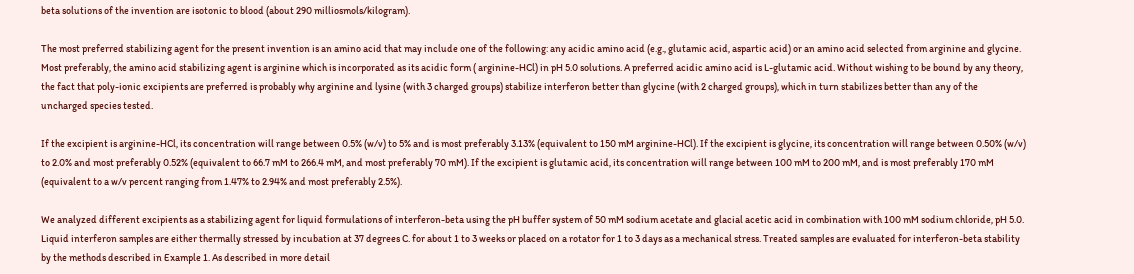beta solutions of the invention are isotonic to blood (about 290 milliosmols/kilogram).

The most preferred stabilizing agent for the present invention is an amino acid that may include one of the following: any acidic amino acid (e.g., glutamic acid, aspartic acid) or an amino acid selected from arginine and glycine. Most preferably, the amino acid stabilizing agent is arginine which is incorporated as its acidic form ( arginine-HCl) in pH 5.0 solutions. A preferred acidic amino acid is L-glutamic acid. Without wishing to be bound by any theory, the fact that poly-ionic excipients are preferred is probably why arginine and lysine (with 3 charged groups) stabilize interferon better than glycine (with 2 charged groups), which in turn stabilizes better than any of the uncharged species tested.

If the excipient is arginine-HCl, its concentration will range between 0.5% (w/v) to 5% and is most preferably 3.13% (equivalent to 150 mM arginine-HCl). If the excipient is glycine, its concentration will range between 0.50% (w/v) to 2.0% and most preferably 0.52% (equivalent to 66.7 mM to 266.4 mM, and most preferably 70 mM). If the excipient is glutamic acid, its concentration will range between 100 mM to 200 mM, and is most preferably 170 mM (equivalent to a w/v percent ranging from 1.47% to 2.94% and most preferably 2.5%).

We analyzed different excipients as a stabilizing agent for liquid formulations of interferon-beta using the pH buffer system of 50 mM sodium acetate and glacial acetic acid in combination with 100 mM sodium chloride, pH 5.0. Liquid interferon samples are either thermally stressed by incubation at 37 degrees C. for about 1 to 3 weeks or placed on a rotator for 1 to 3 days as a mechanical stress. Treated samples are evaluated for interferon-beta stability by the methods described in Example 1. As described in more detail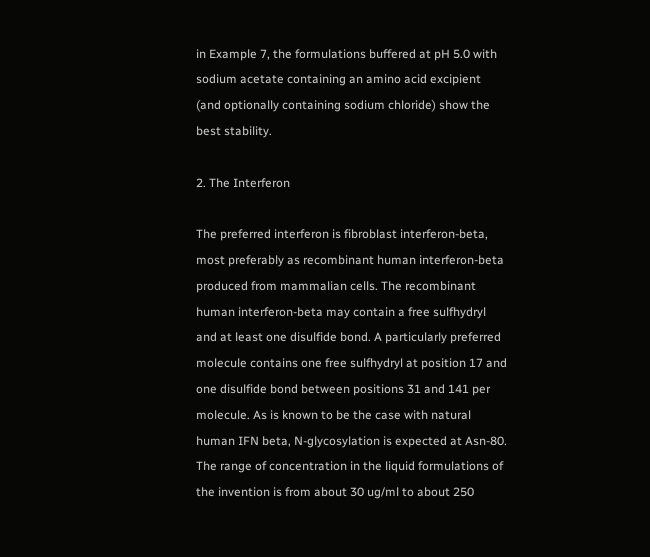in Example 7, the formulations buffered at pH 5.0 with sodium acetate containing an amino acid excipient (and optionally containing sodium chloride) show the best stability.

2. The Interferon

The preferred interferon is fibroblast interferon-beta, most preferably as recombinant human interferon-beta produced from mammalian cells. The recombinant human interferon-beta may contain a free sulfhydryl and at least one disulfide bond. A particularly preferred molecule contains one free sulfhydryl at position 17 and one disulfide bond between positions 31 and 141 per molecule. As is known to be the case with natural human IFN beta, N-glycosylation is expected at Asn-80. The range of concentration in the liquid formulations of the invention is from about 30 ug/ml to about 250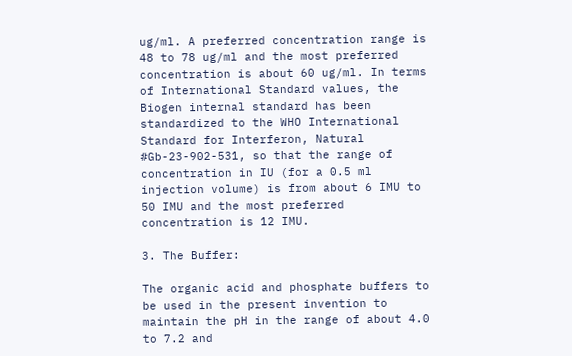ug/ml. A preferred concentration range is 48 to 78 ug/ml and the most preferred concentration is about 60 ug/ml. In terms of International Standard values, the Biogen internal standard has been standardized to the WHO International Standard for Interferon, Natural #Gb-23-902-531, so that the range of concentration in IU (for a 0.5 ml injection volume) is from about 6 IMU to 50 IMU and the most preferred concentration is 12 IMU.

3. The Buffer:

The organic acid and phosphate buffers to be used in the present invention to maintain the pH in the range of about 4.0 to 7.2 and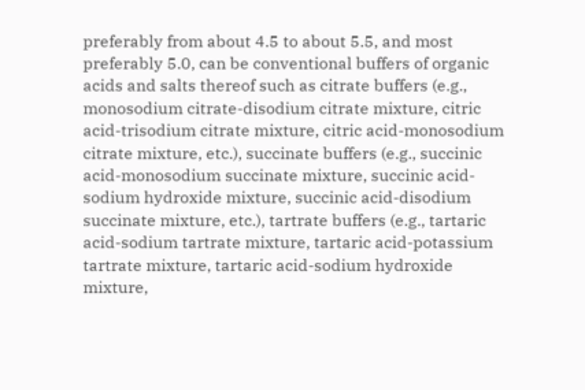preferably from about 4.5 to about 5.5, and most preferably 5.0, can be conventional buffers of organic acids and salts thereof such as citrate buffers (e.g., monosodium citrate-disodium citrate mixture, citric acid-trisodium citrate mixture, citric acid-monosodium citrate mixture, etc.), succinate buffers (e.g., succinic acid-monosodium succinate mixture, succinic acid-sodium hydroxide mixture, succinic acid-disodium succinate mixture, etc.), tartrate buffers (e.g., tartaric acid-sodium tartrate mixture, tartaric acid-potassium tartrate mixture, tartaric acid-sodium hydroxide mixture,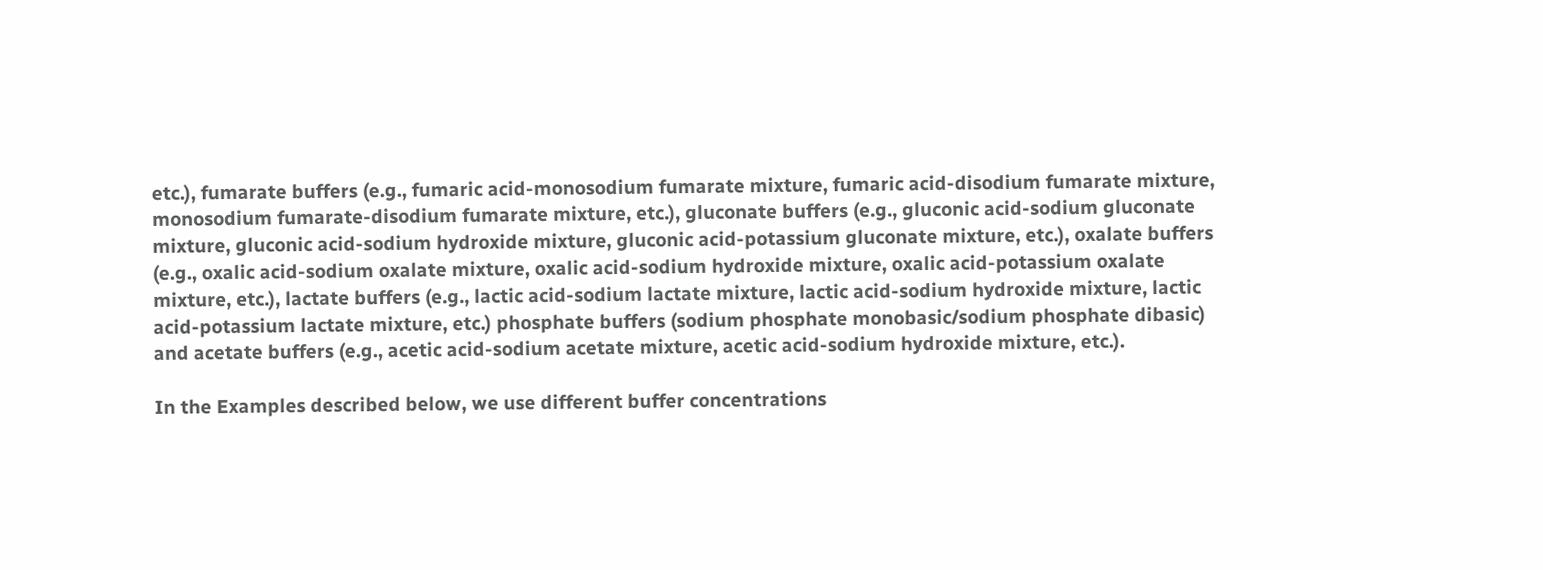etc.), fumarate buffers (e.g., fumaric acid-monosodium fumarate mixture, fumaric acid-disodium fumarate mixture, monosodium fumarate-disodium fumarate mixture, etc.), gluconate buffers (e.g., gluconic acid-sodium gluconate mixture, gluconic acid-sodium hydroxide mixture, gluconic acid-potassium gluconate mixture, etc.), oxalate buffers (e.g., oxalic acid-sodium oxalate mixture, oxalic acid-sodium hydroxide mixture, oxalic acid-potassium oxalate mixture, etc.), lactate buffers (e.g., lactic acid-sodium lactate mixture, lactic acid-sodium hydroxide mixture, lactic acid-potassium lactate mixture, etc.) phosphate buffers (sodium phosphate monobasic/sodium phosphate dibasic) and acetate buffers (e.g., acetic acid-sodium acetate mixture, acetic acid-sodium hydroxide mixture, etc.).

In the Examples described below, we use different buffer concentrations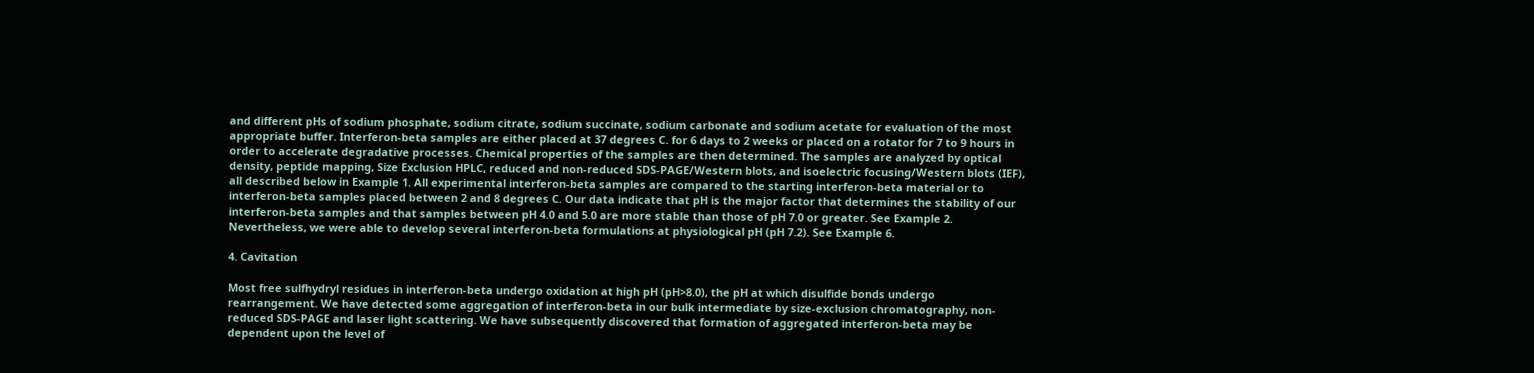and different pHs of sodium phosphate, sodium citrate, sodium succinate, sodium carbonate and sodium acetate for evaluation of the most appropriate buffer. Interferon-beta samples are either placed at 37 degrees C. for 6 days to 2 weeks or placed on a rotator for 7 to 9 hours in order to accelerate degradative processes. Chemical properties of the samples are then determined. The samples are analyzed by optical density, peptide mapping, Size Exclusion HPLC, reduced and non-reduced SDS-PAGE/Western blots, and isoelectric focusing/Western blots (IEF), all described below in Example 1. All experimental interferon-beta samples are compared to the starting interferon-beta material or to interferon-beta samples placed between 2 and 8 degrees C. Our data indicate that pH is the major factor that determines the stability of our interferon-beta samples and that samples between pH 4.0 and 5.0 are more stable than those of pH 7.0 or greater. See Example 2. Nevertheless, we were able to develop several interferon-beta formulations at physiological pH (pH 7.2). See Example 6.

4. Cavitation

Most free sulfhydryl residues in interferon-beta undergo oxidation at high pH (pH>8.0), the pH at which disulfide bonds undergo rearrangement. We have detected some aggregation of interferon-beta in our bulk intermediate by size-exclusion chromatography, non-reduced SDS-PAGE and laser light scattering. We have subsequently discovered that formation of aggregated interferon-beta may be dependent upon the level of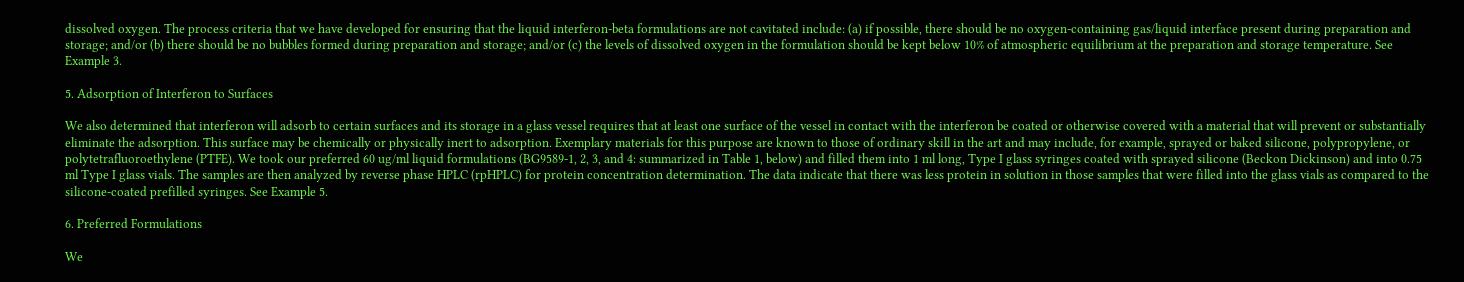dissolved oxygen. The process criteria that we have developed for ensuring that the liquid interferon-beta formulations are not cavitated include: (a) if possible, there should be no oxygen-containing gas/liquid interface present during preparation and storage; and/or (b) there should be no bubbles formed during preparation and storage; and/or (c) the levels of dissolved oxygen in the formulation should be kept below 10% of atmospheric equilibrium at the preparation and storage temperature. See Example 3.

5. Adsorption of Interferon to Surfaces

We also determined that interferon will adsorb to certain surfaces and its storage in a glass vessel requires that at least one surface of the vessel in contact with the interferon be coated or otherwise covered with a material that will prevent or substantially eliminate the adsorption. This surface may be chemically or physically inert to adsorption. Exemplary materials for this purpose are known to those of ordinary skill in the art and may include, for example, sprayed or baked silicone, polypropylene, or polytetrafluoroethylene (PTFE). We took our preferred 60 ug/ml liquid formulations (BG9589-1, 2, 3, and 4: summarized in Table 1, below) and filled them into 1 ml long, Type I glass syringes coated with sprayed silicone (Beckon Dickinson) and into 0.75 ml Type I glass vials. The samples are then analyzed by reverse phase HPLC (rpHPLC) for protein concentration determination. The data indicate that there was less protein in solution in those samples that were filled into the glass vials as compared to the silicone-coated prefilled syringes. See Example 5.

6. Preferred Formulations

We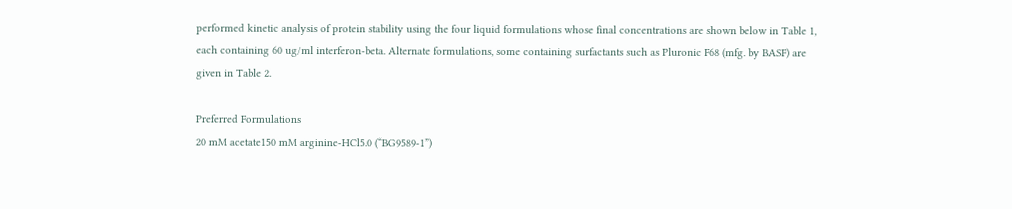performed kinetic analysis of protein stability using the four liquid formulations whose final concentrations are shown below in Table 1, each containing 60 ug/ml interferon-beta. Alternate formulations, some containing surfactants such as Pluronic F68 (mfg. by BASF) are given in Table 2.

Preferred Formulations
20 mM acetate150 mM arginine-HCl5.0 (“BG9589-1”)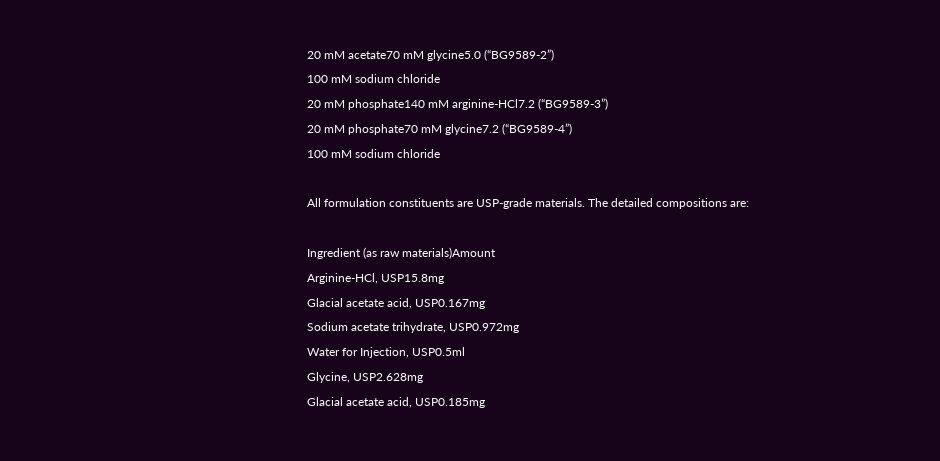20 mM acetate70 mM glycine5.0 (“BG9589-2”)
100 mM sodium chloride
20 mM phosphate140 mM arginine-HCl7.2 (“BG9589-3”)
20 mM phosphate70 mM glycine7.2 (“BG9589-4”)
100 mM sodium chloride

All formulation constituents are USP-grade materials. The detailed compositions are:

Ingredient (as raw materials)Amount
Arginine-HCl, USP15.8mg
Glacial acetate acid, USP0.167mg
Sodium acetate trihydrate, USP0.972mg
Water for Injection, USP0.5ml
Glycine, USP2.628mg
Glacial acetate acid, USP0.185mg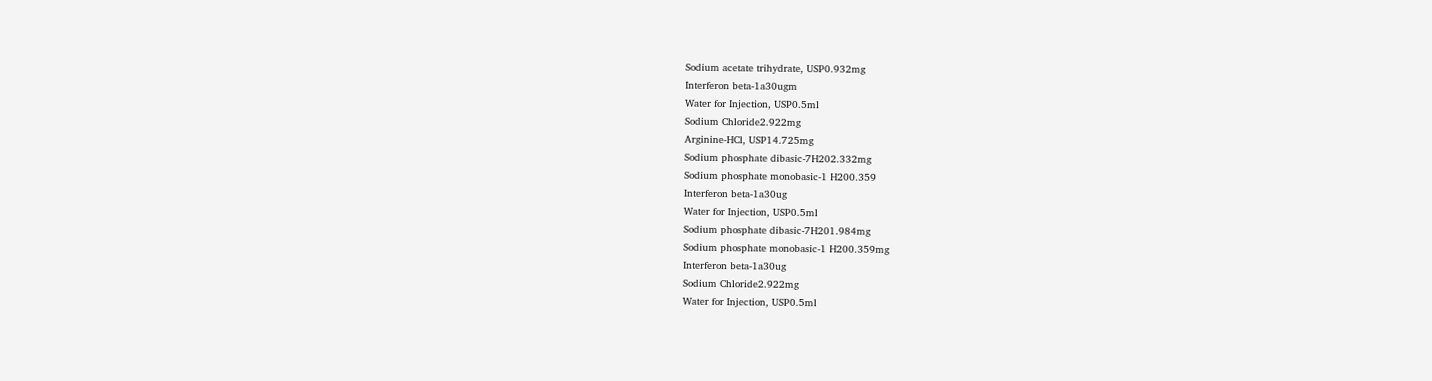Sodium acetate trihydrate, USP0.932mg
Interferon beta-1a30ugm
Water for Injection, USP0.5ml
Sodium Chloride2.922mg
Arginine-HCl, USP14.725mg
Sodium phosphate dibasic-7H202.332mg
Sodium phosphate monobasic-1 H200.359
Interferon beta-1a30ug
Water for Injection, USP0.5ml
Sodium phosphate dibasic-7H201.984mg
Sodium phosphate monobasic-1 H200.359mg
Interferon beta-1a30ug
Sodium Chloride2.922mg
Water for Injection, USP0.5ml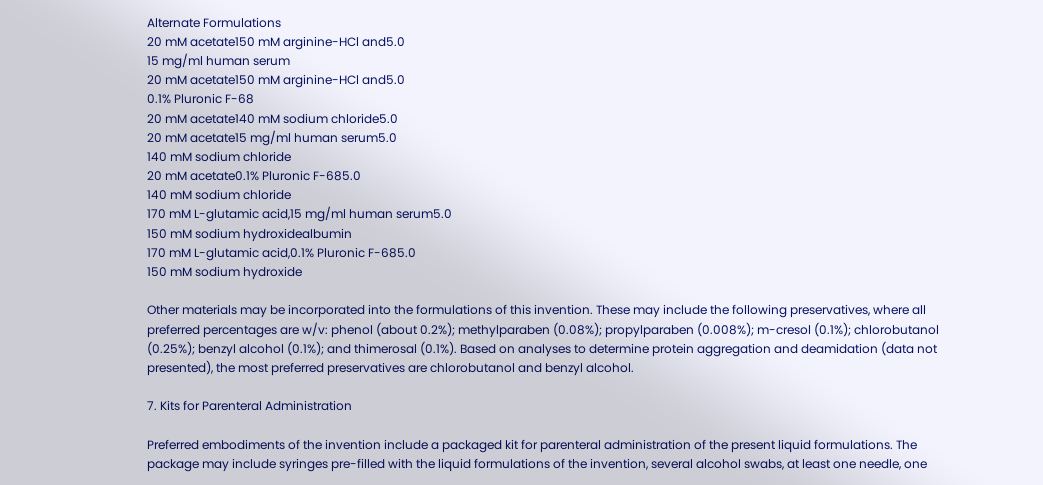Alternate Formulations
20 mM acetate150 mM arginine-HCl and5.0
15 mg/ml human serum
20 mM acetate150 mM arginine-HCl and5.0
0.1% Pluronic F-68
20 mM acetate140 mM sodium chloride5.0
20 mM acetate15 mg/ml human serum5.0
140 mM sodium chloride
20 mM acetate0.1% Pluronic F-685.0
140 mM sodium chloride
170 mM L-glutamic acid,15 mg/ml human serum5.0
150 mM sodium hydroxidealbumin
170 mM L-glutamic acid,0.1% Pluronic F-685.0
150 mM sodium hydroxide

Other materials may be incorporated into the formulations of this invention. These may include the following preservatives, where all preferred percentages are w/v: phenol (about 0.2%); methylparaben (0.08%); propylparaben (0.008%); m-cresol (0.1%); chlorobutanol (0.25%); benzyl alcohol (0.1%); and thimerosal (0.1%). Based on analyses to determine protein aggregation and deamidation (data not presented), the most preferred preservatives are chlorobutanol and benzyl alcohol.

7. Kits for Parenteral Administration

Preferred embodiments of the invention include a packaged kit for parenteral administration of the present liquid formulations. The package may include syringes pre-filled with the liquid formulations of the invention, several alcohol swabs, at least one needle, one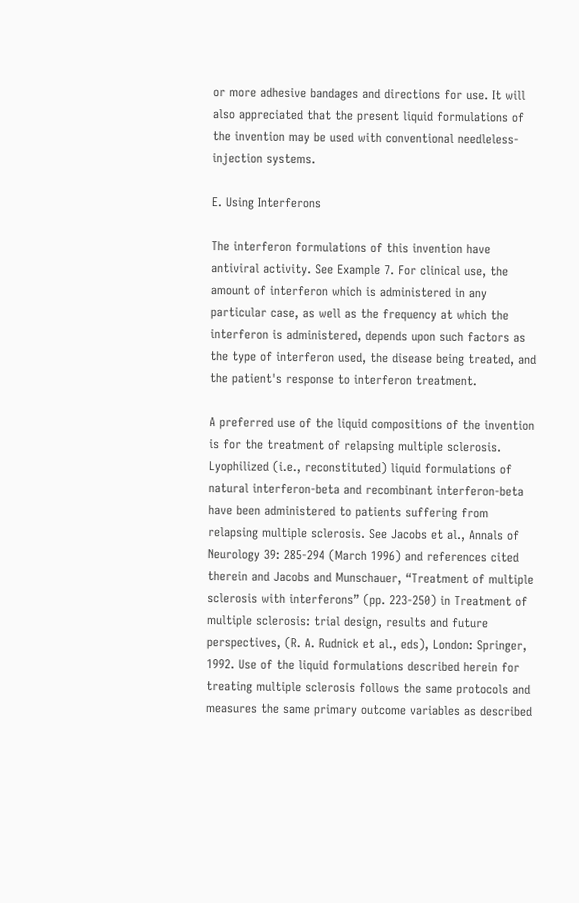or more adhesive bandages and directions for use. It will also appreciated that the present liquid formulations of the invention may be used with conventional needleless-injection systems.

E. Using Interferons

The interferon formulations of this invention have antiviral activity. See Example 7. For clinical use, the amount of interferon which is administered in any particular case, as well as the frequency at which the interferon is administered, depends upon such factors as the type of interferon used, the disease being treated, and the patient's response to interferon treatment.

A preferred use of the liquid compositions of the invention is for the treatment of relapsing multiple sclerosis. Lyophilized (i.e., reconstituted) liquid formulations of natural interferon-beta and recombinant interferon-beta have been administered to patients suffering from relapsing multiple sclerosis. See Jacobs et al., Annals of Neurology 39: 285-294 (March 1996) and references cited therein and Jacobs and Munschauer, “Treatment of multiple sclerosis with interferons” (pp. 223-250) in Treatment of multiple sclerosis: trial design, results and future perspectives, (R. A. Rudnick et al., eds), London: Springer, 1992. Use of the liquid formulations described herein for treating multiple sclerosis follows the same protocols and measures the same primary outcome variables as described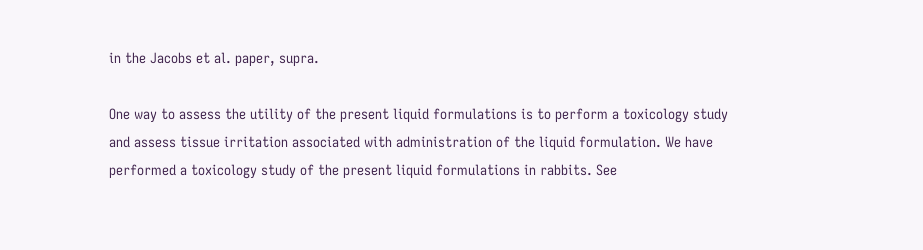in the Jacobs et al. paper, supra.

One way to assess the utility of the present liquid formulations is to perform a toxicology study and assess tissue irritation associated with administration of the liquid formulation. We have performed a toxicology study of the present liquid formulations in rabbits. See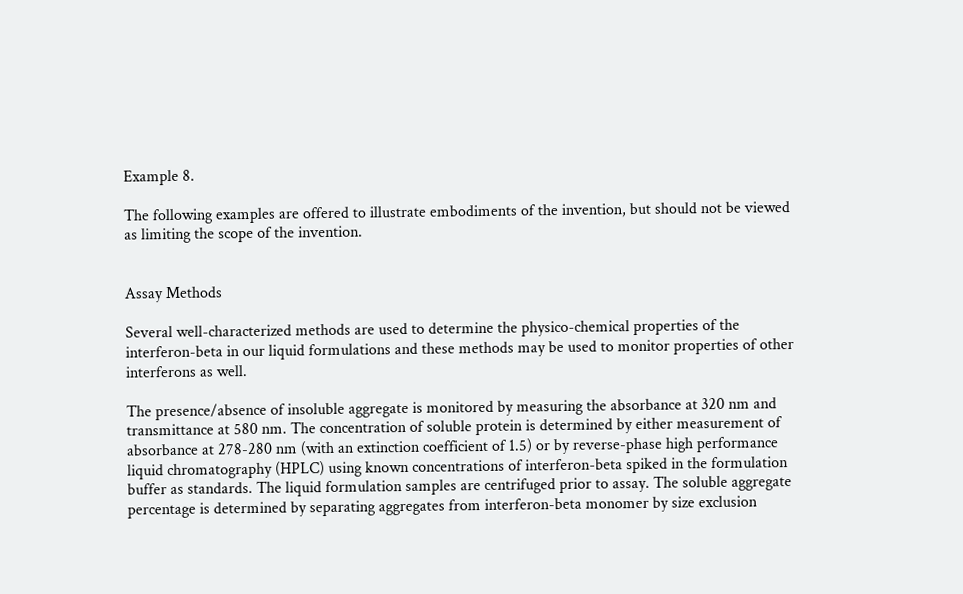Example 8.

The following examples are offered to illustrate embodiments of the invention, but should not be viewed as limiting the scope of the invention.


Assay Methods

Several well-characterized methods are used to determine the physico-chemical properties of the interferon-beta in our liquid formulations and these methods may be used to monitor properties of other interferons as well.

The presence/absence of insoluble aggregate is monitored by measuring the absorbance at 320 nm and transmittance at 580 nm. The concentration of soluble protein is determined by either measurement of absorbance at 278-280 nm (with an extinction coefficient of 1.5) or by reverse-phase high performance liquid chromatography (HPLC) using known concentrations of interferon-beta spiked in the formulation buffer as standards. The liquid formulation samples are centrifuged prior to assay. The soluble aggregate percentage is determined by separating aggregates from interferon-beta monomer by size exclusion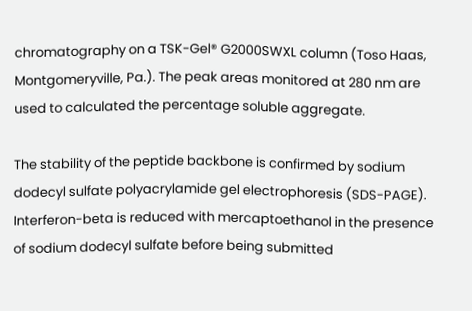chromatography on a TSK-Gel® G2000SWXL column (Toso Haas, Montgomeryville, Pa.). The peak areas monitored at 280 nm are used to calculated the percentage soluble aggregate.

The stability of the peptide backbone is confirmed by sodium dodecyl sulfate polyacrylamide gel electrophoresis (SDS-PAGE). Interferon-beta is reduced with mercaptoethanol in the presence of sodium dodecyl sulfate before being submitted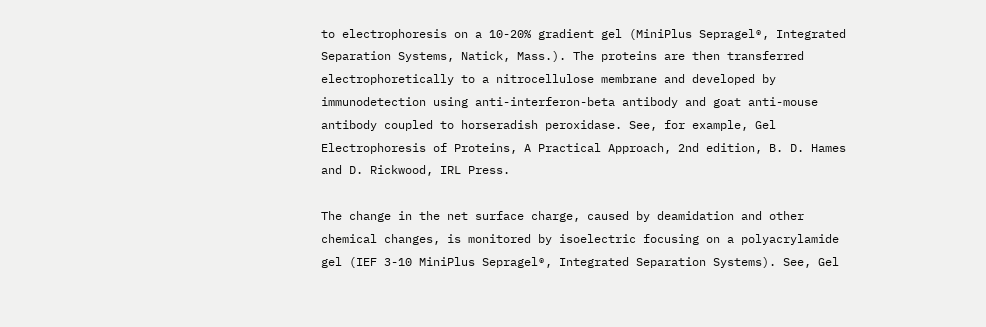to electrophoresis on a 10-20% gradient gel (MiniPlus Sepragel®, Integrated Separation Systems, Natick, Mass.). The proteins are then transferred electrophoretically to a nitrocellulose membrane and developed by immunodetection using anti-interferon-beta antibody and goat anti-mouse antibody coupled to horseradish peroxidase. See, for example, Gel Electrophoresis of Proteins, A Practical Approach, 2nd edition, B. D. Hames and D. Rickwood, IRL Press.

The change in the net surface charge, caused by deamidation and other chemical changes, is monitored by isoelectric focusing on a polyacrylamide gel (IEF 3-10 MiniPlus Sepragel®, Integrated Separation Systems). See, Gel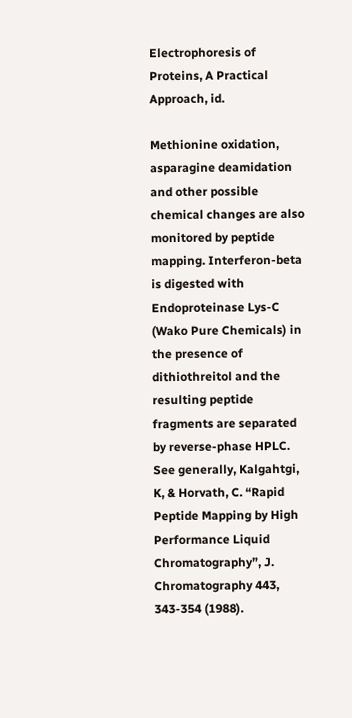Electrophoresis of Proteins, A Practical Approach, id.

Methionine oxidation, asparagine deamidation and other possible chemical changes are also monitored by peptide mapping. Interferon-beta is digested with Endoproteinase Lys-C (Wako Pure Chemicals) in the presence of dithiothreitol and the resulting peptide fragments are separated by reverse-phase HPLC. See generally, Kalgahtgi, K, & Horvath, C. “Rapid Peptide Mapping by High Performance Liquid Chromatography”, J. Chromatography 443, 343-354 (1988).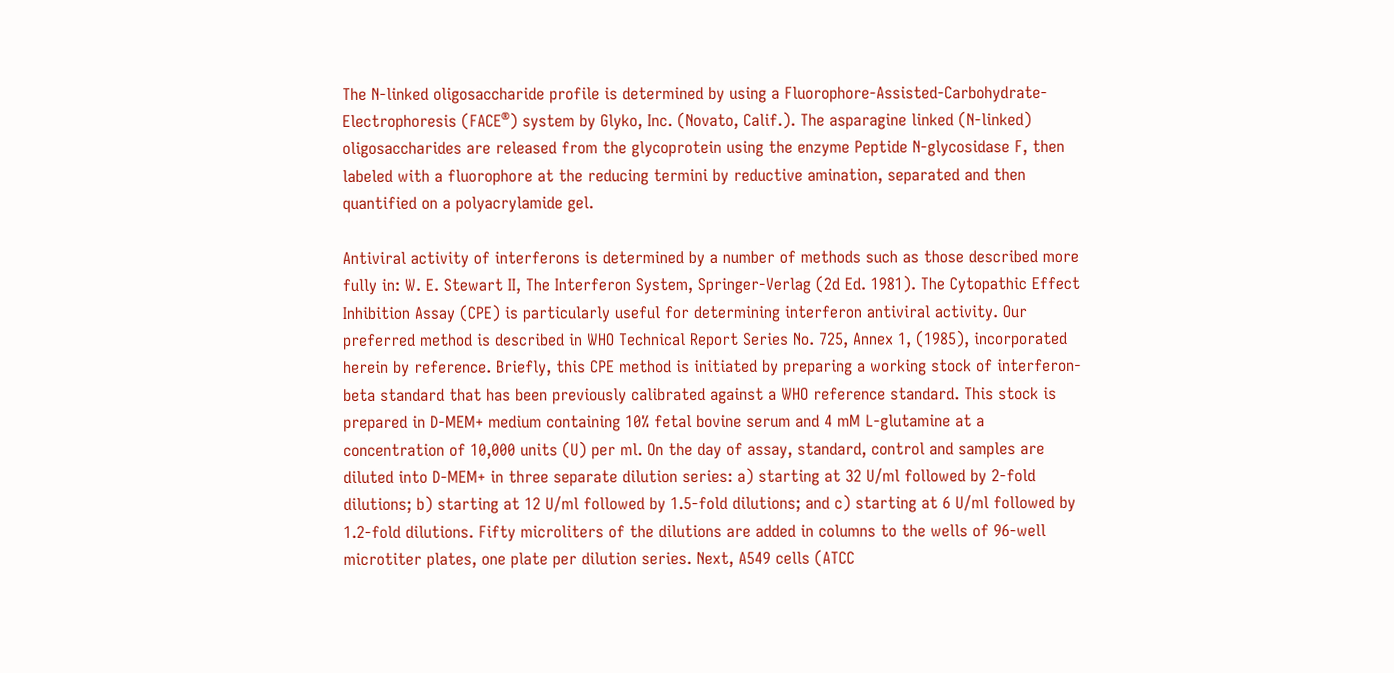The N-linked oligosaccharide profile is determined by using a Fluorophore-Assisted-Carbohydrate-Electrophoresis (FACE®) system by Glyko, Inc. (Novato, Calif.). The asparagine linked (N-linked) oligosaccharides are released from the glycoprotein using the enzyme Peptide N-glycosidase F, then labeled with a fluorophore at the reducing termini by reductive amination, separated and then quantified on a polyacrylamide gel.

Antiviral activity of interferons is determined by a number of methods such as those described more fully in: W. E. Stewart II, The Interferon System, Springer-Verlag (2d Ed. 1981). The Cytopathic Effect Inhibition Assay (CPE) is particularly useful for determining interferon antiviral activity. Our preferred method is described in WHO Technical Report Series No. 725, Annex 1, (1985), incorporated herein by reference. Briefly, this CPE method is initiated by preparing a working stock of interferon-beta standard that has been previously calibrated against a WHO reference standard. This stock is prepared in D-MEM+ medium containing 10% fetal bovine serum and 4 mM L-glutamine at a concentration of 10,000 units (U) per ml. On the day of assay, standard, control and samples are diluted into D-MEM+ in three separate dilution series: a) starting at 32 U/ml followed by 2-fold dilutions; b) starting at 12 U/ml followed by 1.5-fold dilutions; and c) starting at 6 U/ml followed by 1.2-fold dilutions. Fifty microliters of the dilutions are added in columns to the wells of 96-well microtiter plates, one plate per dilution series. Next, A549 cells (ATCC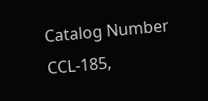Catalog Number CCL-185,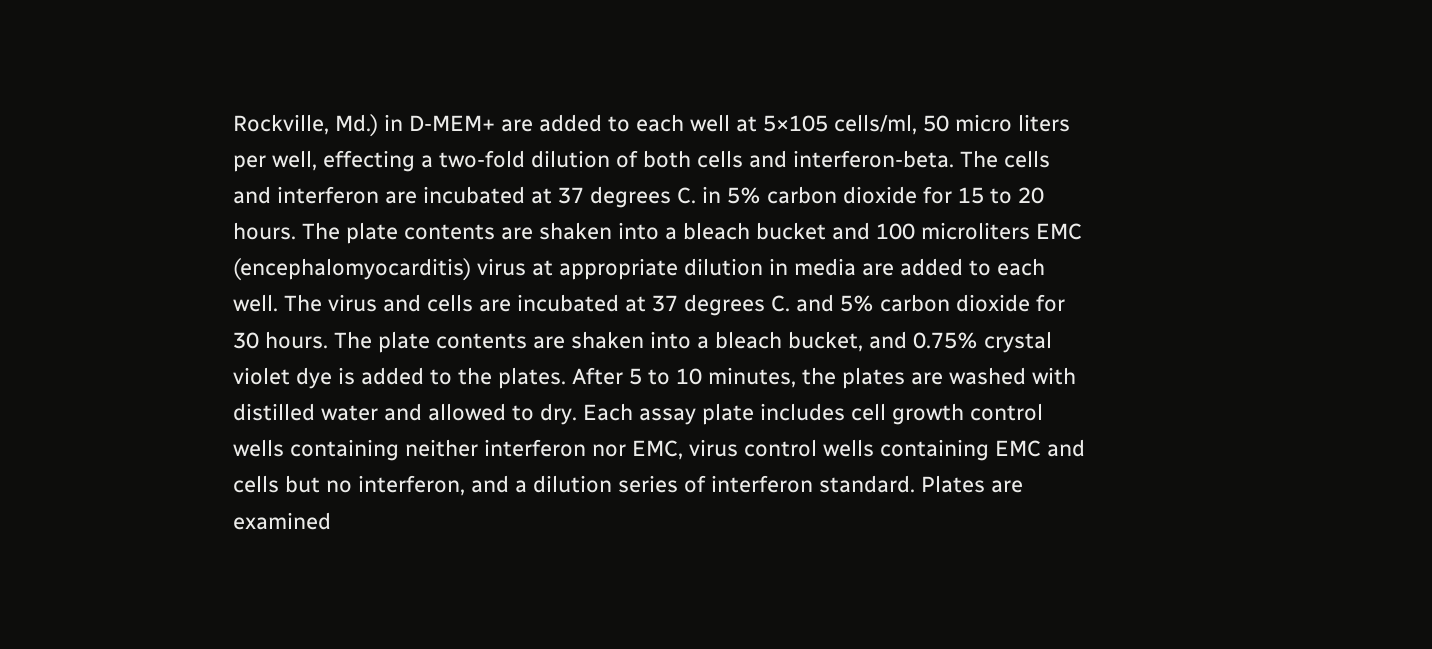Rockville, Md.) in D-MEM+ are added to each well at 5×105 cells/ml, 50 micro liters per well, effecting a two-fold dilution of both cells and interferon-beta. The cells and interferon are incubated at 37 degrees C. in 5% carbon dioxide for 15 to 20 hours. The plate contents are shaken into a bleach bucket and 100 microliters EMC (encephalomyocarditis) virus at appropriate dilution in media are added to each well. The virus and cells are incubated at 37 degrees C. and 5% carbon dioxide for 30 hours. The plate contents are shaken into a bleach bucket, and 0.75% crystal violet dye is added to the plates. After 5 to 10 minutes, the plates are washed with distilled water and allowed to dry. Each assay plate includes cell growth control wells containing neither interferon nor EMC, virus control wells containing EMC and cells but no interferon, and a dilution series of interferon standard. Plates are examined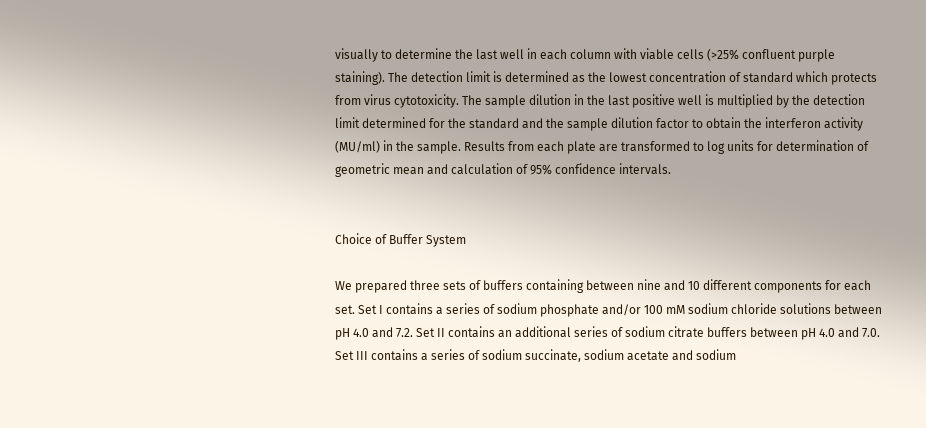visually to determine the last well in each column with viable cells (>25% confluent purple staining). The detection limit is determined as the lowest concentration of standard which protects from virus cytotoxicity. The sample dilution in the last positive well is multiplied by the detection limit determined for the standard and the sample dilution factor to obtain the interferon activity (MU/ml) in the sample. Results from each plate are transformed to log units for determination of geometric mean and calculation of 95% confidence intervals.


Choice of Buffer System

We prepared three sets of buffers containing between nine and 10 different components for each set. Set I contains a series of sodium phosphate and/or 100 mM sodium chloride solutions between pH 4.0 and 7.2. Set II contains an additional series of sodium citrate buffers between pH 4.0 and 7.0. Set III contains a series of sodium succinate, sodium acetate and sodium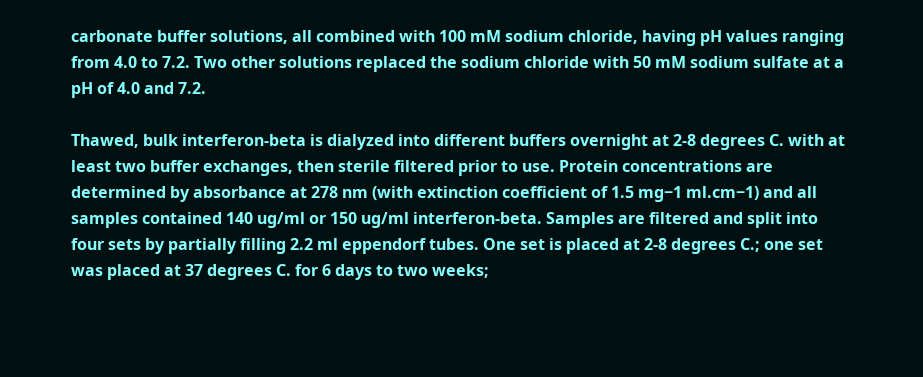carbonate buffer solutions, all combined with 100 mM sodium chloride, having pH values ranging from 4.0 to 7.2. Two other solutions replaced the sodium chloride with 50 mM sodium sulfate at a pH of 4.0 and 7.2.

Thawed, bulk interferon-beta is dialyzed into different buffers overnight at 2-8 degrees C. with at least two buffer exchanges, then sterile filtered prior to use. Protein concentrations are determined by absorbance at 278 nm (with extinction coefficient of 1.5 mg−1 ml.cm−1) and all samples contained 140 ug/ml or 150 ug/ml interferon-beta. Samples are filtered and split into four sets by partially filling 2.2 ml eppendorf tubes. One set is placed at 2-8 degrees C.; one set was placed at 37 degrees C. for 6 days to two weeks;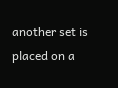another set is placed on a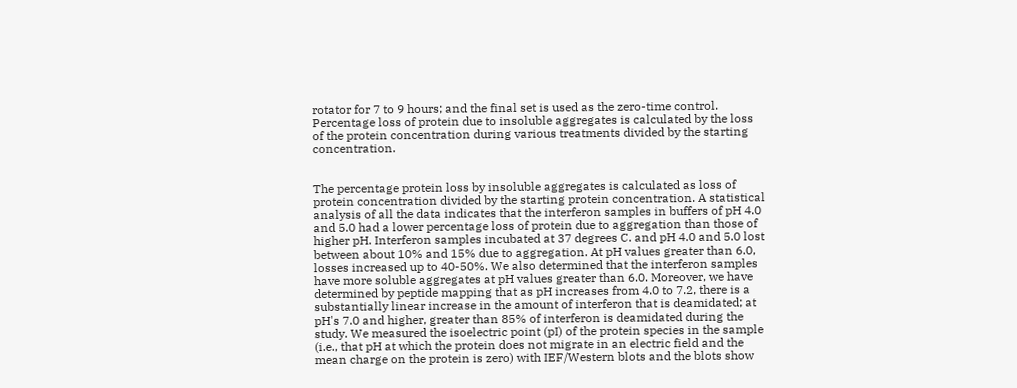rotator for 7 to 9 hours; and the final set is used as the zero-time control. Percentage loss of protein due to insoluble aggregates is calculated by the loss of the protein concentration during various treatments divided by the starting concentration.


The percentage protein loss by insoluble aggregates is calculated as loss of protein concentration divided by the starting protein concentration. A statistical analysis of all the data indicates that the interferon samples in buffers of pH 4.0 and 5.0 had a lower percentage loss of protein due to aggregation than those of higher pH. Interferon samples incubated at 37 degrees C. and pH 4.0 and 5.0 lost between about 10% and 15% due to aggregation. At pH values greater than 6.0, losses increased up to 40-50%. We also determined that the interferon samples have more soluble aggregates at pH values greater than 6.0. Moreover, we have determined by peptide mapping that as pH increases from 4.0 to 7.2, there is a substantially linear increase in the amount of interferon that is deamidated; at pH's 7.0 and higher, greater than 85% of interferon is deamidated during the study. We measured the isoelectric point (pI) of the protein species in the sample (i.e., that pH at which the protein does not migrate in an electric field and the mean charge on the protein is zero) with IEF/Western blots and the blots show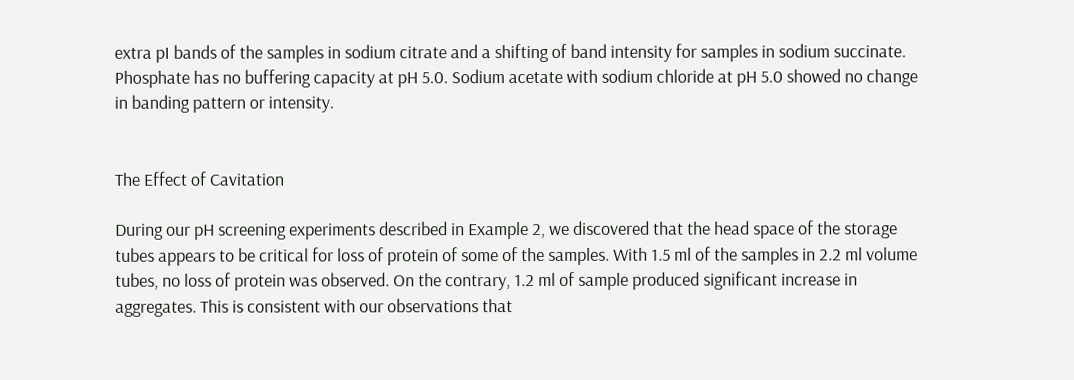extra pI bands of the samples in sodium citrate and a shifting of band intensity for samples in sodium succinate. Phosphate has no buffering capacity at pH 5.0. Sodium acetate with sodium chloride at pH 5.0 showed no change in banding pattern or intensity.


The Effect of Cavitation

During our pH screening experiments described in Example 2, we discovered that the head space of the storage tubes appears to be critical for loss of protein of some of the samples. With 1.5 ml of the samples in 2.2 ml volume tubes, no loss of protein was observed. On the contrary, 1.2 ml of sample produced significant increase in aggregates. This is consistent with our observations that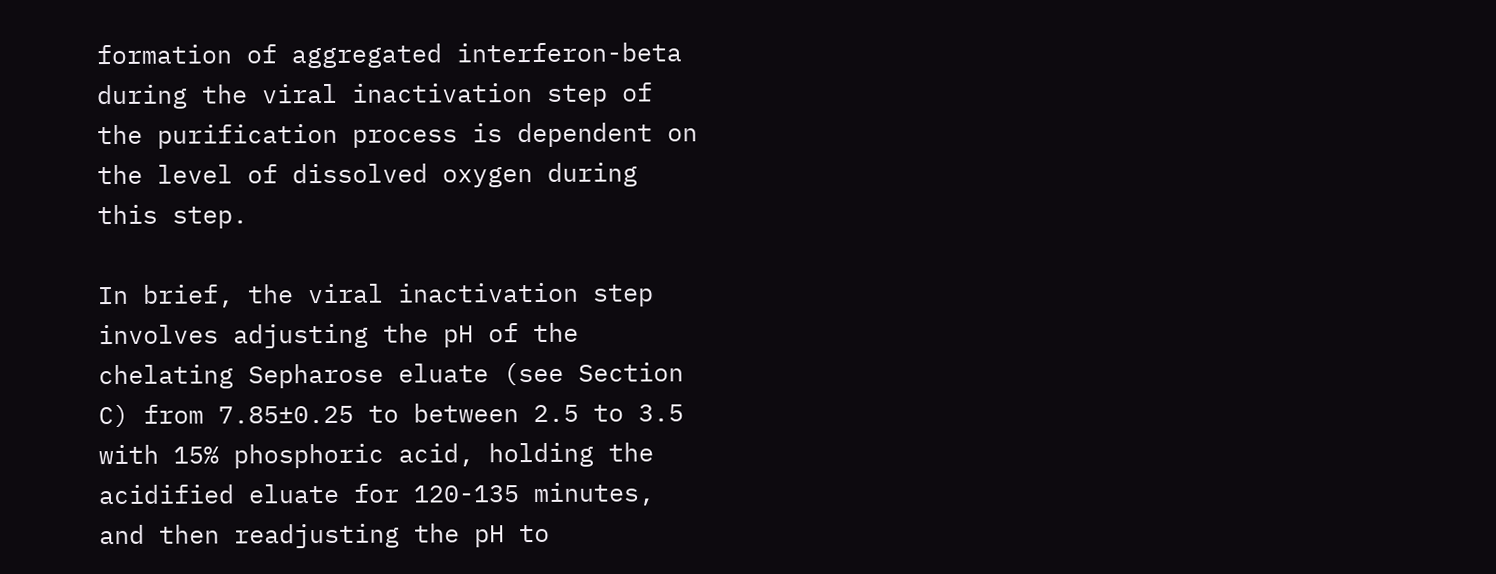formation of aggregated interferon-beta during the viral inactivation step of the purification process is dependent on the level of dissolved oxygen during this step.

In brief, the viral inactivation step involves adjusting the pH of the chelating Sepharose eluate (see Section C) from 7.85±0.25 to between 2.5 to 3.5 with 15% phosphoric acid, holding the acidified eluate for 120-135 minutes, and then readjusting the pH to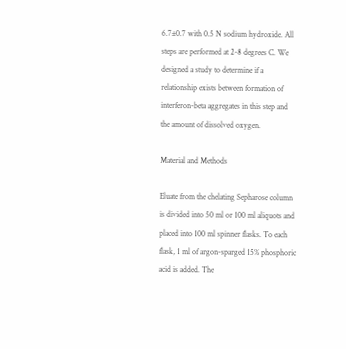6.7±0.7 with 0.5 N sodium hydroxide. All steps are performed at 2-8 degrees C. We designed a study to determine if a relationship exists between formation of interferon-beta aggregates in this step and the amount of dissolved oxygen.

Material and Methods

Eluate from the chelating Sepharose column is divided into 50 ml or 100 ml aliquots and placed into 100 ml spinner flasks. To each flask, 1 ml of argon-sparged 15% phosphoric acid is added. The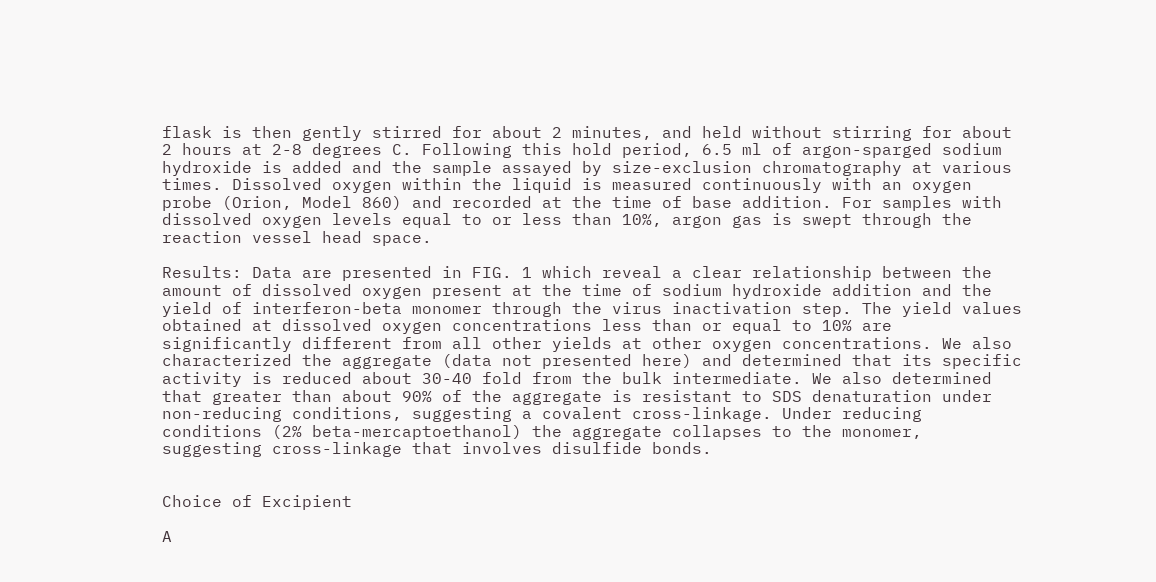flask is then gently stirred for about 2 minutes, and held without stirring for about 2 hours at 2-8 degrees C. Following this hold period, 6.5 ml of argon-sparged sodium hydroxide is added and the sample assayed by size-exclusion chromatography at various times. Dissolved oxygen within the liquid is measured continuously with an oxygen probe (Orion, Model 860) and recorded at the time of base addition. For samples with dissolved oxygen levels equal to or less than 10%, argon gas is swept through the reaction vessel head space.

Results: Data are presented in FIG. 1 which reveal a clear relationship between the amount of dissolved oxygen present at the time of sodium hydroxide addition and the yield of interferon-beta monomer through the virus inactivation step. The yield values obtained at dissolved oxygen concentrations less than or equal to 10% are significantly different from all other yields at other oxygen concentrations. We also characterized the aggregate (data not presented here) and determined that its specific activity is reduced about 30-40 fold from the bulk intermediate. We also determined that greater than about 90% of the aggregate is resistant to SDS denaturation under non-reducing conditions, suggesting a covalent cross-linkage. Under reducing conditions (2% beta-mercaptoethanol) the aggregate collapses to the monomer, suggesting cross-linkage that involves disulfide bonds.


Choice of Excipient

A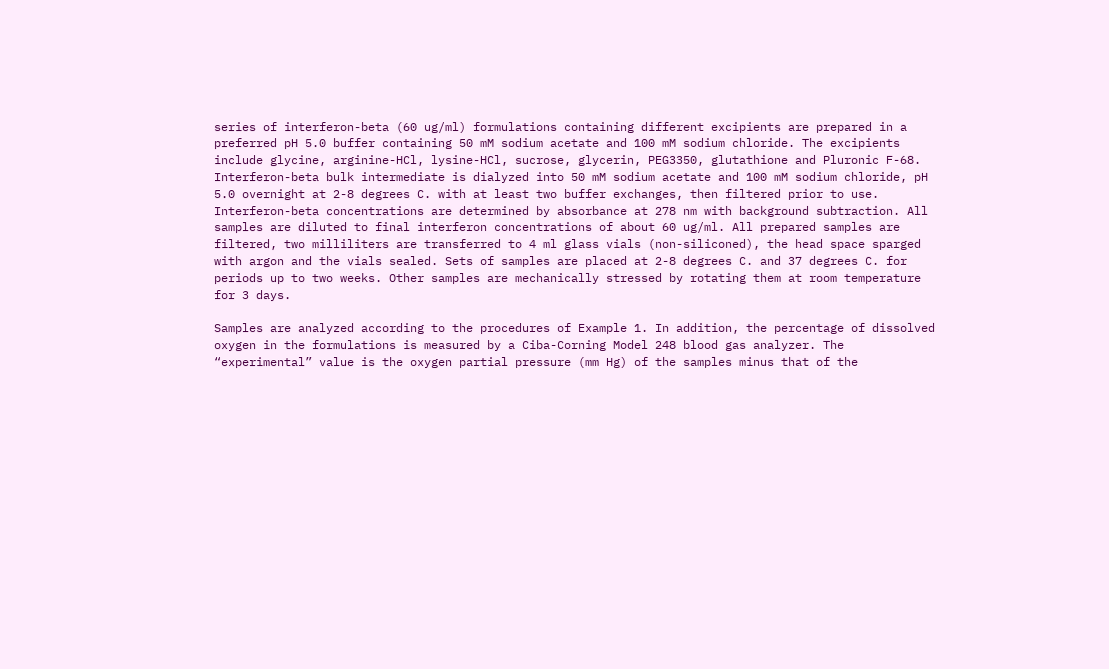series of interferon-beta (60 ug/ml) formulations containing different excipients are prepared in a preferred pH 5.0 buffer containing 50 mM sodium acetate and 100 mM sodium chloride. The excipients include glycine, arginine-HCl, lysine-HCl, sucrose, glycerin, PEG3350, glutathione and Pluronic F-68. Interferon-beta bulk intermediate is dialyzed into 50 mM sodium acetate and 100 mM sodium chloride, pH 5.0 overnight at 2-8 degrees C. with at least two buffer exchanges, then filtered prior to use. Interferon-beta concentrations are determined by absorbance at 278 nm with background subtraction. All samples are diluted to final interferon concentrations of about 60 ug/ml. All prepared samples are filtered, two milliliters are transferred to 4 ml glass vials (non-siliconed), the head space sparged with argon and the vials sealed. Sets of samples are placed at 2-8 degrees C. and 37 degrees C. for periods up to two weeks. Other samples are mechanically stressed by rotating them at room temperature for 3 days.

Samples are analyzed according to the procedures of Example 1. In addition, the percentage of dissolved oxygen in the formulations is measured by a Ciba-Corning Model 248 blood gas analyzer. The “experimental” value is the oxygen partial pressure (mm Hg) of the samples minus that of the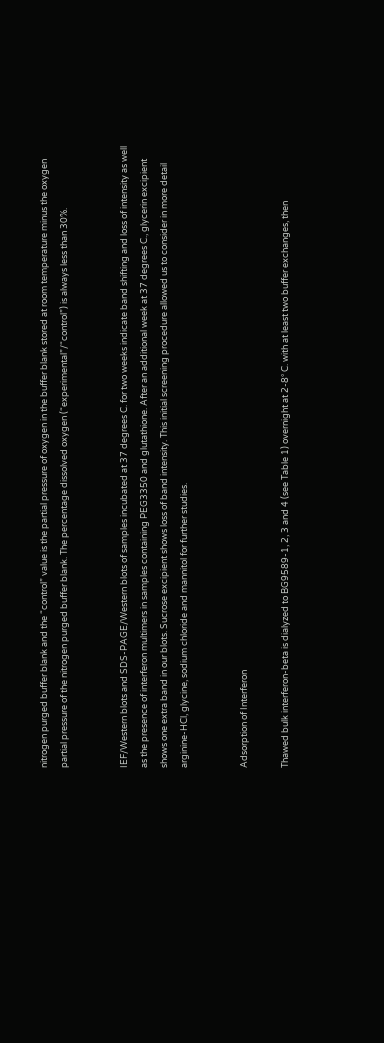nitrogen purged buffer blank and the “control” value is the partial pressure of oxygen in the buffer blank stored at room temperature minus the oxygen partial pressure of the nitrogen purged buffer blank. The percentage dissolved oxygen (“experimental”/“control”) is always less than 30%.


IEF/Western blots and SDS-PAGE/Western blots of samples incubated at 37 degrees C. for two weeks indicate band shifting and loss of intensity as well as the presence of interferon multimers in samples containing PEG3350 and glutathione. After an additional week at 37 degrees C., glycerin excipient shows one extra band in our blots. Sucrose excipient shows loss of band intensity. This initial screening procedure allowed us to consider in more detail arginine-HCl, glycine, sodium chloride and mannitol for further studies.


Adsorption of Interferon

Thawed bulk interferon-beta is dialyzed to BG9589-1, 2, 3 and 4 (see Table 1) overnight at 2-8° C. with at least two buffer exchanges, then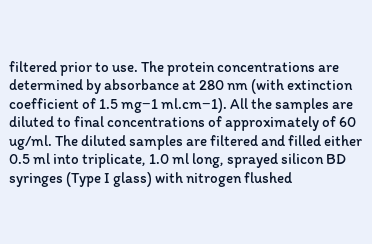filtered prior to use. The protein concentrations are determined by absorbance at 280 nm (with extinction coefficient of 1.5 mg−1 ml.cm−1). All the samples are diluted to final concentrations of approximately of 60 ug/ml. The diluted samples are filtered and filled either 0.5 ml into triplicate, 1.0 ml long, sprayed silicon BD syringes (Type I glass) with nitrogen flushed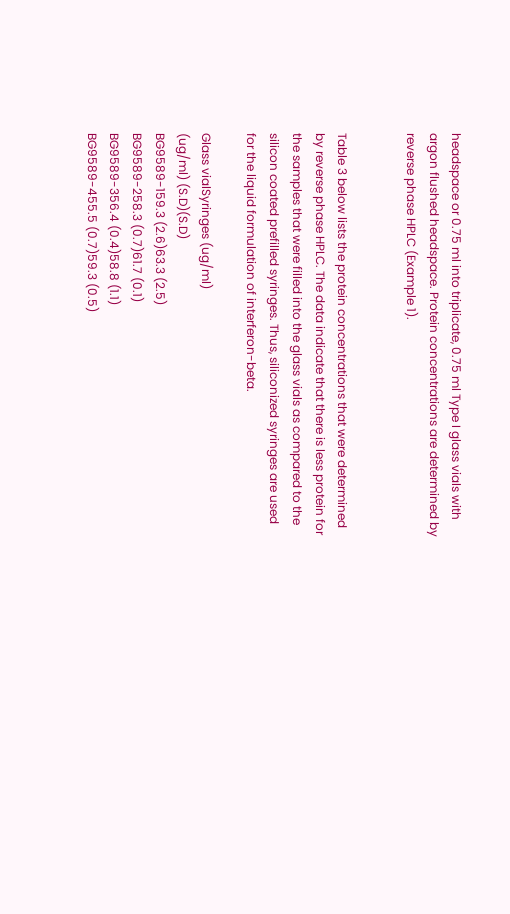headspace or 0.75 ml into triplicate, 0.75 ml Type I glass vials with argon flushed headspace. Protein concentrations are determined by reverse phase HPLC (Example 1).


Table 3 below lists the protein concentrations that were determined by reverse phase HPLC. The data indicate that there is less protein for the samples that were filled into the glass vials as compared to the silicon coated prefilled syringes. Thus, siliconized syringes are used for the liquid formulation of interferon-beta.

Glass vialSyringes (ug/ml)
(ug/ml) (S.D)(S.D)
BG9589-159.3 (2.6)63.3 (2.5)
BG9589-258.3 (0.7)61.7 (0.1)
BG9589-356.4 (0.4)58.8 (1.1)
BG9589-455.5 (0.7)59.3 (0.5)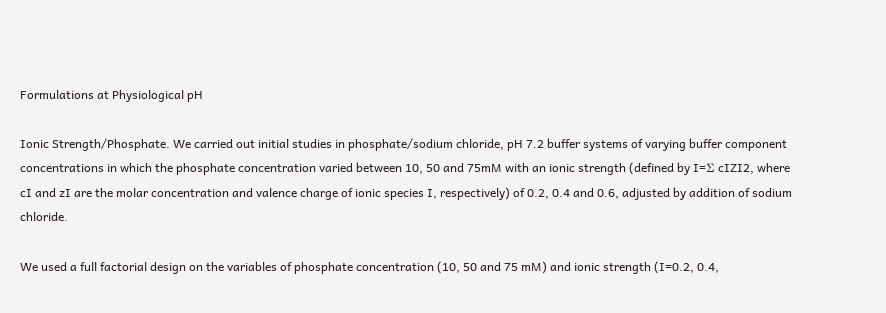Formulations at Physiological pH

Ionic Strength/Phosphate. We carried out initial studies in phosphate/sodium chloride, pH 7.2 buffer systems of varying buffer component concentrations in which the phosphate concentration varied between 10, 50 and 75mM with an ionic strength (defined by I=Σ cIZI2, where cI and zI are the molar concentration and valence charge of ionic species I, respectively) of 0.2, 0.4 and 0.6, adjusted by addition of sodium chloride.

We used a full factorial design on the variables of phosphate concentration (10, 50 and 75 mM) and ionic strength (I=0.2, 0.4,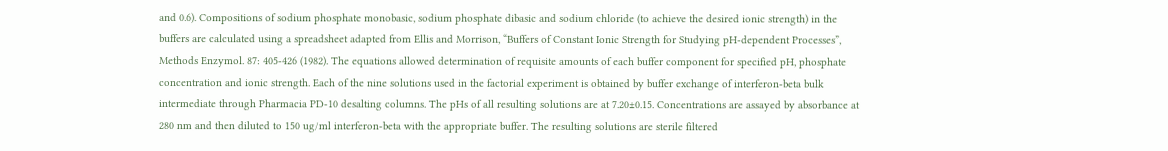and 0.6). Compositions of sodium phosphate monobasic, sodium phosphate dibasic and sodium chloride (to achieve the desired ionic strength) in the buffers are calculated using a spreadsheet adapted from Ellis and Morrison, “Buffers of Constant Ionic Strength for Studying pH-dependent Processes”, Methods Enzymol. 87: 405-426 (1982). The equations allowed determination of requisite amounts of each buffer component for specified pH, phosphate concentration and ionic strength. Each of the nine solutions used in the factorial experiment is obtained by buffer exchange of interferon-beta bulk intermediate through Pharmacia PD-10 desalting columns. The pHs of all resulting solutions are at 7.20±0.15. Concentrations are assayed by absorbance at 280 nm and then diluted to 150 ug/ml interferon-beta with the appropriate buffer. The resulting solutions are sterile filtered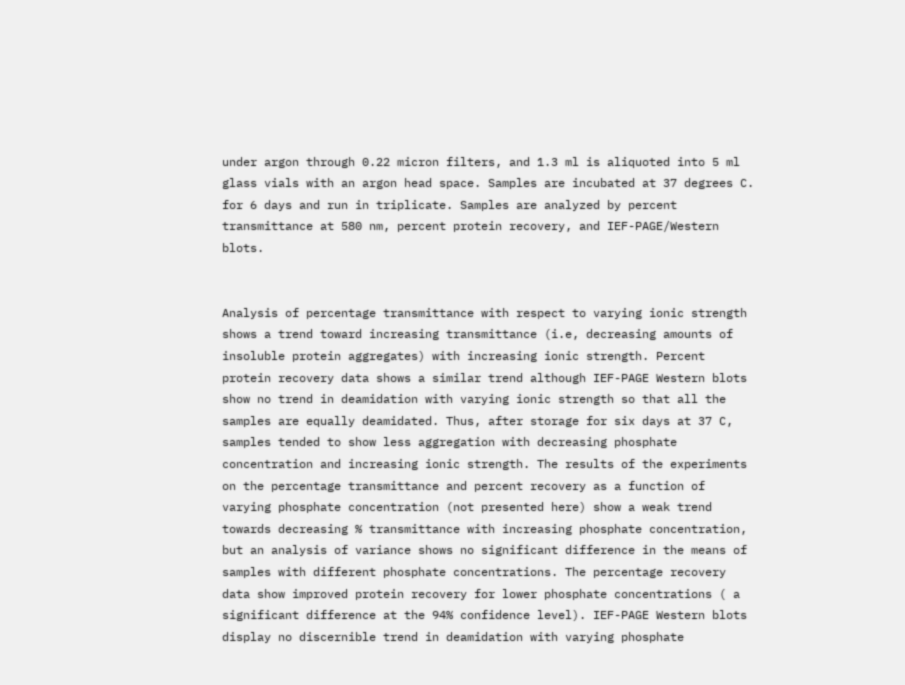under argon through 0.22 micron filters, and 1.3 ml is aliquoted into 5 ml glass vials with an argon head space. Samples are incubated at 37 degrees C. for 6 days and run in triplicate. Samples are analyzed by percent transmittance at 580 nm, percent protein recovery, and IEF-PAGE/Western blots.


Analysis of percentage transmittance with respect to varying ionic strength shows a trend toward increasing transmittance (i.e, decreasing amounts of insoluble protein aggregates) with increasing ionic strength. Percent protein recovery data shows a similar trend although IEF-PAGE Western blots show no trend in deamidation with varying ionic strength so that all the samples are equally deamidated. Thus, after storage for six days at 37 C, samples tended to show less aggregation with decreasing phosphate concentration and increasing ionic strength. The results of the experiments on the percentage transmittance and percent recovery as a function of varying phosphate concentration (not presented here) show a weak trend towards decreasing % transmittance with increasing phosphate concentration, but an analysis of variance shows no significant difference in the means of samples with different phosphate concentrations. The percentage recovery data show improved protein recovery for lower phosphate concentrations ( a significant difference at the 94% confidence level). IEF-PAGE Western blots display no discernible trend in deamidation with varying phosphate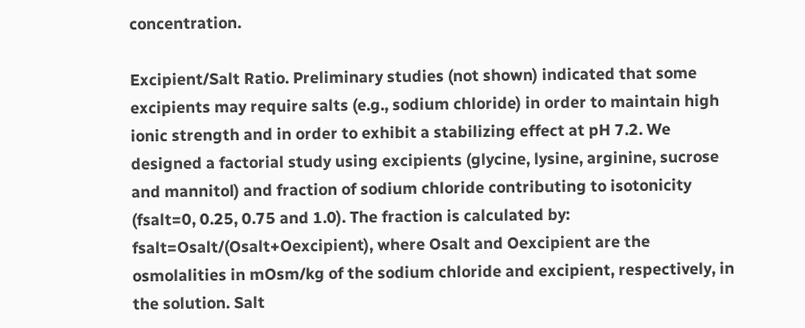concentration.

Excipient/Salt Ratio. Preliminary studies (not shown) indicated that some excipients may require salts (e.g., sodium chloride) in order to maintain high ionic strength and in order to exhibit a stabilizing effect at pH 7.2. We designed a factorial study using excipients (glycine, lysine, arginine, sucrose and mannitol) and fraction of sodium chloride contributing to isotonicity (fsalt=0, 0.25, 0.75 and 1.0). The fraction is calculated by: fsalt=Osalt/(Osalt+Oexcipient), where Osalt and Oexcipient are the osmolalities in mOsm/kg of the sodium chloride and excipient, respectively, in the solution. Salt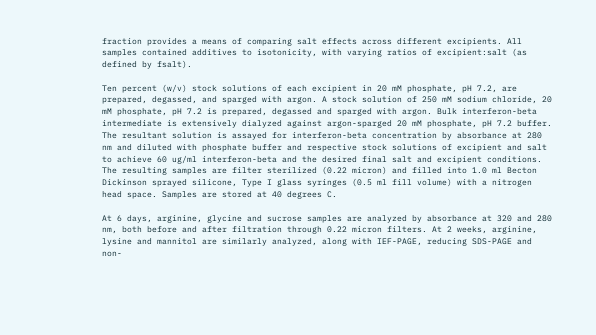fraction provides a means of comparing salt effects across different excipients. All samples contained additives to isotonicity, with varying ratios of excipient:salt (as defined by fsalt).

Ten percent (w/v) stock solutions of each excipient in 20 mM phosphate, pH 7.2, are prepared, degassed, and sparged with argon. A stock solution of 250 mM sodium chloride, 20 mM phosphate, pH 7.2 is prepared, degassed and sparged with argon. Bulk interferon-beta intermediate is extensively dialyzed against argon-sparged 20 mM phosphate, pH 7.2 buffer. The resultant solution is assayed for interferon-beta concentration by absorbance at 280 nm and diluted with phosphate buffer and respective stock solutions of excipient and salt to achieve 60 ug/ml interferon-beta and the desired final salt and excipient conditions. The resulting samples are filter sterilized (0.22 micron) and filled into 1.0 ml Becton Dickinson sprayed silicone, Type I glass syringes (0.5 ml fill volume) with a nitrogen head space. Samples are stored at 40 degrees C.

At 6 days, arginine, glycine and sucrose samples are analyzed by absorbance at 320 and 280 nm, both before and after filtration through 0.22 micron filters. At 2 weeks, arginine, lysine and mannitol are similarly analyzed, along with IEF-PAGE, reducing SDS-PAGE and non-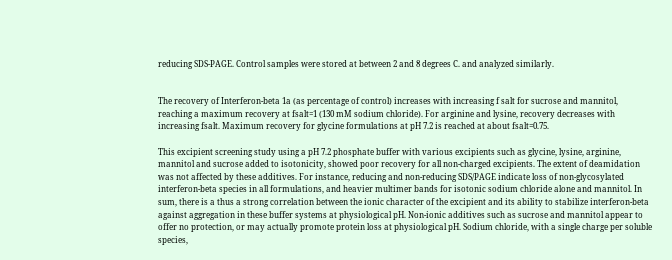reducing SDS-PAGE. Control samples were stored at between 2 and 8 degrees C. and analyzed similarly.


The recovery of Interferon-beta 1a (as percentage of control) increases with increasing f salt for sucrose and mannitol, reaching a maximum recovery at fsalt=1 (130 mM sodium chloride). For arginine and lysine, recovery decreases with increasing fsalt. Maximum recovery for glycine formulations at pH 7.2 is reached at about fsalt=0.75.

This excipient screening study using a pH 7.2 phosphate buffer with various excipients such as glycine, lysine, arginine, mannitol and sucrose added to isotonicity, showed poor recovery for all non-charged excipients. The extent of deamidation was not affected by these additives. For instance, reducing and non-reducing SDS/PAGE indicate loss of non-glycosylated interferon-beta species in all formulations, and heavier multimer bands for isotonic sodium chloride alone and mannitol. In sum, there is a thus a strong correlation between the ionic character of the excipient and its ability to stabilize interferon-beta against aggregation in these buffer systems at physiological pH. Non-ionic additives such as sucrose and mannitol appear to offer no protection, or may actually promote protein loss at physiological pH. Sodium chloride, with a single charge per soluble species,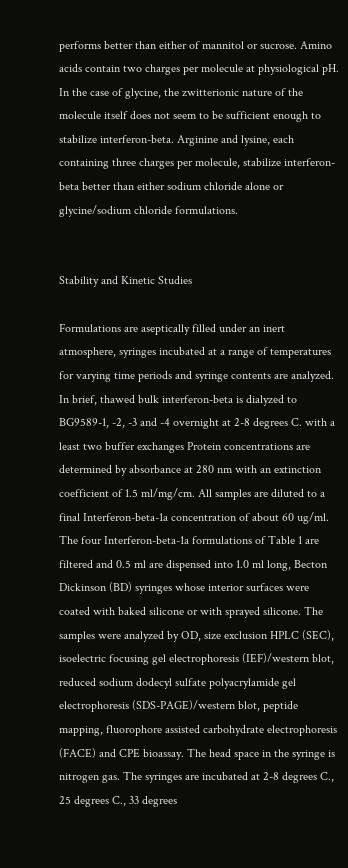performs better than either of mannitol or sucrose. Amino acids contain two charges per molecule at physiological pH. In the case of glycine, the zwitterionic nature of the molecule itself does not seem to be sufficient enough to stabilize interferon-beta. Arginine and lysine, each containing three charges per molecule, stabilize interferon-beta better than either sodium chloride alone or glycine/sodium chloride formulations.


Stability and Kinetic Studies

Formulations are aseptically filled under an inert atmosphere, syringes incubated at a range of temperatures for varying time periods and syringe contents are analyzed. In brief, thawed bulk interferon-beta is dialyzed to BG9589-1, -2, -3 and -4 overnight at 2-8 degrees C. with a least two buffer exchanges Protein concentrations are determined by absorbance at 280 nm with an extinction coefficient of 1.5 ml/mg/cm. All samples are diluted to a final Interferon-beta-1a concentration of about 60 ug/ml. The four Interferon-beta-1a formulations of Table 1 are filtered and 0.5 ml are dispensed into 1.0 ml long, Becton Dickinson (BD) syringes whose interior surfaces were coated with baked silicone or with sprayed silicone. The samples were analyzed by OD, size exclusion HPLC (SEC), isoelectric focusing gel electrophoresis (IEF)/western blot, reduced sodium dodecyl sulfate polyacrylamide gel electrophoresis (SDS-PAGE)/western blot, peptide mapping, fluorophore assisted carbohydrate electrophoresis (FACE) and CPE bioassay. The head space in the syringe is nitrogen gas. The syringes are incubated at 2-8 degrees C., 25 degrees C., 33 degrees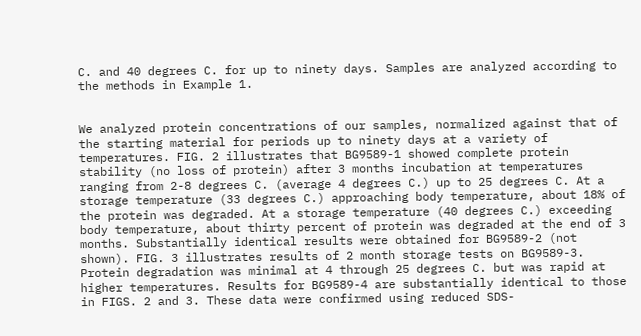C. and 40 degrees C. for up to ninety days. Samples are analyzed according to the methods in Example 1.


We analyzed protein concentrations of our samples, normalized against that of the starting material for periods up to ninety days at a variety of temperatures. FIG. 2 illustrates that BG9589-1 showed complete protein stability (no loss of protein) after 3 months incubation at temperatures ranging from 2-8 degrees C. (average 4 degrees C.) up to 25 degrees C. At a storage temperature (33 degrees C.) approaching body temperature, about 18% of the protein was degraded. At a storage temperature (40 degrees C.) exceeding body temperature, about thirty percent of protein was degraded at the end of 3 months. Substantially identical results were obtained for BG9589-2 (not shown). FIG. 3 illustrates results of 2 month storage tests on BG9589-3. Protein degradation was minimal at 4 through 25 degrees C. but was rapid at higher temperatures. Results for BG9589-4 are substantially identical to those in FIGS. 2 and 3. These data were confirmed using reduced SDS-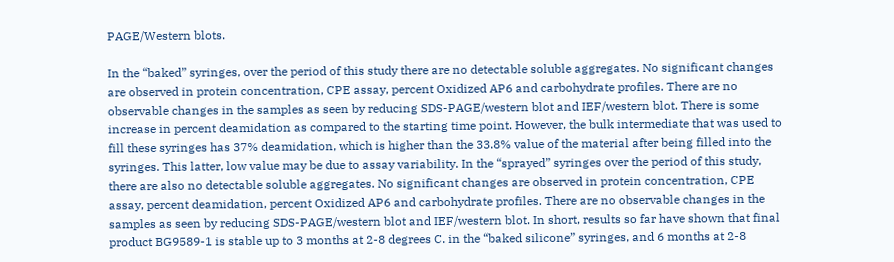PAGE/Western blots.

In the “baked” syringes, over the period of this study there are no detectable soluble aggregates. No significant changes are observed in protein concentration, CPE assay, percent Oxidized AP6 and carbohydrate profiles. There are no observable changes in the samples as seen by reducing SDS-PAGE/western blot and IEF/western blot. There is some increase in percent deamidation as compared to the starting time point. However, the bulk intermediate that was used to fill these syringes has 37% deamidation, which is higher than the 33.8% value of the material after being filled into the syringes. This latter, low value may be due to assay variability. In the “sprayed” syringes over the period of this study, there are also no detectable soluble aggregates. No significant changes are observed in protein concentration, CPE assay, percent deamidation, percent Oxidized AP6 and carbohydrate profiles. There are no observable changes in the samples as seen by reducing SDS-PAGE/western blot and IEF/western blot. In short, results so far have shown that final product BG9589-1 is stable up to 3 months at 2-8 degrees C. in the “baked silicone” syringes, and 6 months at 2-8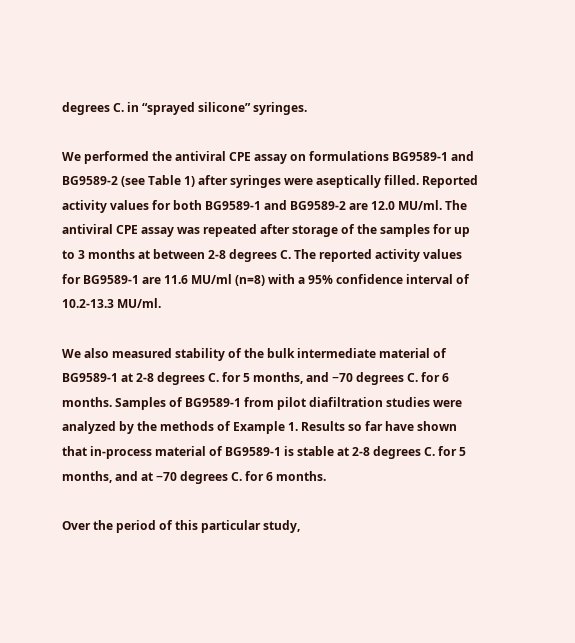degrees C. in “sprayed silicone” syringes.

We performed the antiviral CPE assay on formulations BG9589-1 and BG9589-2 (see Table 1) after syringes were aseptically filled. Reported activity values for both BG9589-1 and BG9589-2 are 12.0 MU/ml. The antiviral CPE assay was repeated after storage of the samples for up to 3 months at between 2-8 degrees C. The reported activity values for BG9589-1 are 11.6 MU/ml (n=8) with a 95% confidence interval of 10.2-13.3 MU/ml.

We also measured stability of the bulk intermediate material of BG9589-1 at 2-8 degrees C. for 5 months, and −70 degrees C. for 6 months. Samples of BG9589-1 from pilot diafiltration studies were analyzed by the methods of Example 1. Results so far have shown that in-process material of BG9589-1 is stable at 2-8 degrees C. for 5 months, and at −70 degrees C. for 6 months.

Over the period of this particular study,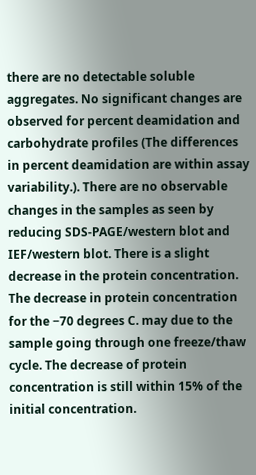there are no detectable soluble aggregates. No significant changes are observed for percent deamidation and carbohydrate profiles (The differences in percent deamidation are within assay variability.). There are no observable changes in the samples as seen by reducing SDS-PAGE/western blot and IEF/western blot. There is a slight decrease in the protein concentration. The decrease in protein concentration for the −70 degrees C. may due to the sample going through one freeze/thaw cycle. The decrease of protein concentration is still within 15% of the initial concentration.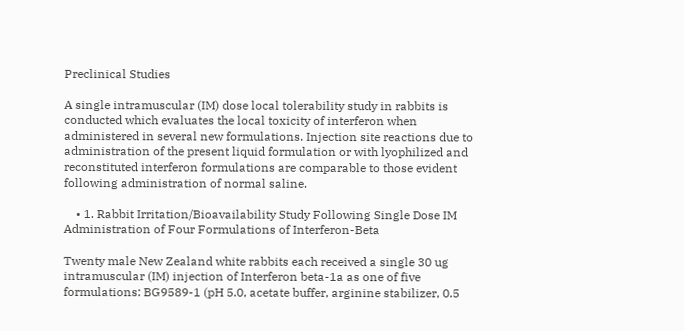Preclinical Studies

A single intramuscular (IM) dose local tolerability study in rabbits is conducted which evaluates the local toxicity of interferon when administered in several new formulations. Injection site reactions due to administration of the present liquid formulation or with lyophilized and reconstituted interferon formulations are comparable to those evident following administration of normal saline.

    • 1. Rabbit Irritation/Bioavailability Study Following Single Dose IM Administration of Four Formulations of Interferon-Beta

Twenty male New Zealand white rabbits each received a single 30 ug intramuscular (IM) injection of Interferon beta-1a as one of five formulations: BG9589-1 (pH 5.0, acetate buffer, arginine stabilizer, 0.5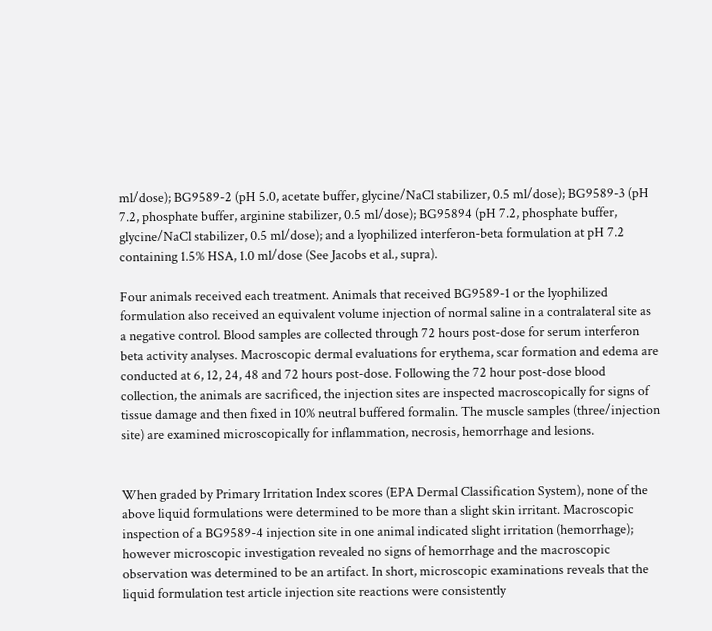ml/dose); BG9589-2 (pH 5.0, acetate buffer, glycine/NaCl stabilizer, 0.5 ml/dose); BG9589-3 (pH 7.2, phosphate buffer, arginine stabilizer, 0.5 ml/dose); BG95894 (pH 7.2, phosphate buffer, glycine/NaCl stabilizer, 0.5 ml/dose); and a lyophilized interferon-beta formulation at pH 7.2 containing 1.5% HSA, 1.0 ml/dose (See Jacobs et al., supra).

Four animals received each treatment. Animals that received BG9589-1 or the lyophilized formulation also received an equivalent volume injection of normal saline in a contralateral site as a negative control. Blood samples are collected through 72 hours post-dose for serum interferon beta activity analyses. Macroscopic dermal evaluations for erythema, scar formation and edema are conducted at 6, 12, 24, 48 and 72 hours post-dose. Following the 72 hour post-dose blood collection, the animals are sacrificed, the injection sites are inspected macroscopically for signs of tissue damage and then fixed in 10% neutral buffered formalin. The muscle samples (three/injection site) are examined microscopically for inflammation, necrosis, hemorrhage and lesions.


When graded by Primary Irritation Index scores (EPA Dermal Classification System), none of the above liquid formulations were determined to be more than a slight skin irritant. Macroscopic inspection of a BG9589-4 injection site in one animal indicated slight irritation (hemorrhage); however microscopic investigation revealed no signs of hemorrhage and the macroscopic observation was determined to be an artifact. In short, microscopic examinations reveals that the liquid formulation test article injection site reactions were consistently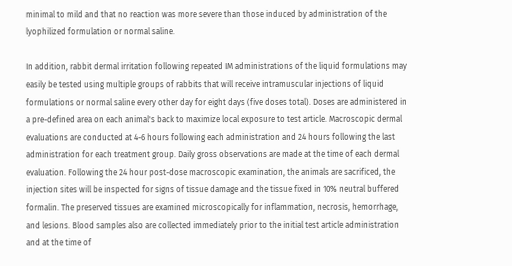minimal to mild and that no reaction was more severe than those induced by administration of the lyophilized formulation or normal saline.

In addition, rabbit dermal irritation following repeated IM administrations of the liquid formulations may easily be tested using multiple groups of rabbits that will receive intramuscular injections of liquid formulations or normal saline every other day for eight days (five doses total). Doses are administered in a pre-defined area on each animal's back to maximize local exposure to test article. Macroscopic dermal evaluations are conducted at 4-6 hours following each administration and 24 hours following the last administration for each treatment group. Daily gross observations are made at the time of each dermal evaluation. Following the 24 hour post-dose macroscopic examination, the animals are sacrificed, the injection sites will be inspected for signs of tissue damage and the tissue fixed in 10% neutral buffered formalin. The preserved tissues are examined microscopically for inflammation, necrosis, hemorrhage, and lesions. Blood samples also are collected immediately prior to the initial test article administration and at the time of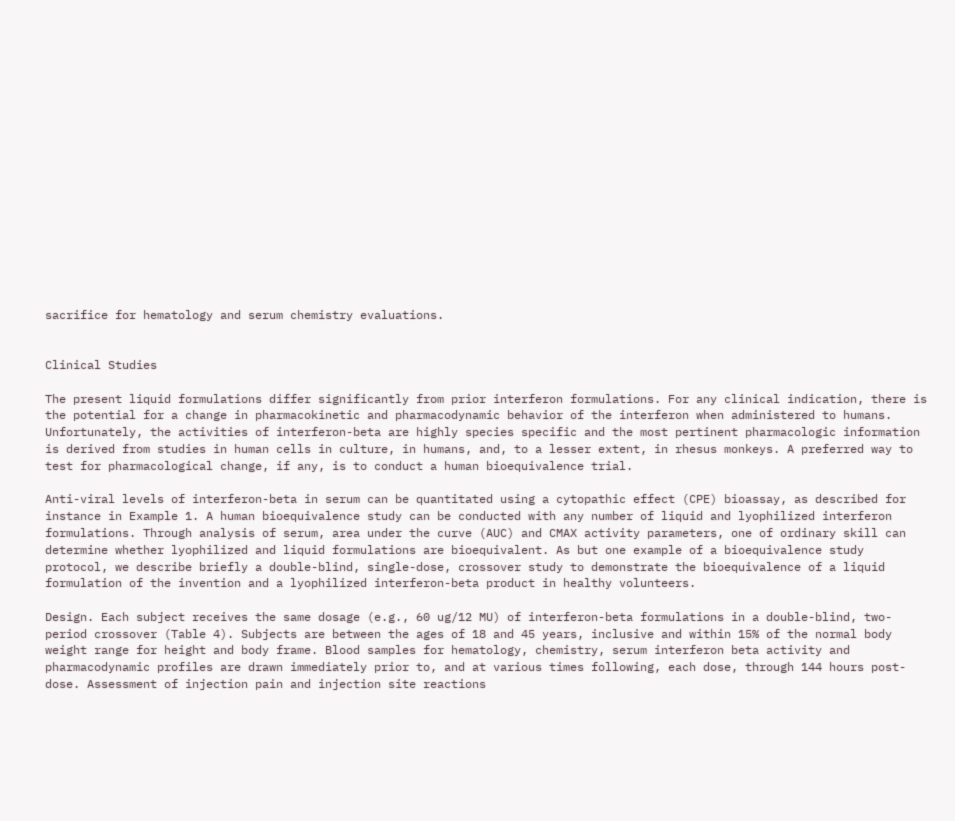sacrifice for hematology and serum chemistry evaluations.


Clinical Studies

The present liquid formulations differ significantly from prior interferon formulations. For any clinical indication, there is the potential for a change in pharmacokinetic and pharmacodynamic behavior of the interferon when administered to humans. Unfortunately, the activities of interferon-beta are highly species specific and the most pertinent pharmacologic information is derived from studies in human cells in culture, in humans, and, to a lesser extent, in rhesus monkeys. A preferred way to test for pharmacological change, if any, is to conduct a human bioequivalence trial.

Anti-viral levels of interferon-beta in serum can be quantitated using a cytopathic effect (CPE) bioassay, as described for instance in Example 1. A human bioequivalence study can be conducted with any number of liquid and lyophilized interferon formulations. Through analysis of serum, area under the curve (AUC) and CMAX activity parameters, one of ordinary skill can determine whether lyophilized and liquid formulations are bioequivalent. As but one example of a bioequivalence study protocol, we describe briefly a double-blind, single-dose, crossover study to demonstrate the bioequivalence of a liquid formulation of the invention and a lyophilized interferon-beta product in healthy volunteers.

Design. Each subject receives the same dosage (e.g., 60 ug/12 MU) of interferon-beta formulations in a double-blind, two-period crossover (Table 4). Subjects are between the ages of 18 and 45 years, inclusive and within 15% of the normal body weight range for height and body frame. Blood samples for hematology, chemistry, serum interferon beta activity and pharmacodynamic profiles are drawn immediately prior to, and at various times following, each dose, through 144 hours post-dose. Assessment of injection pain and injection site reactions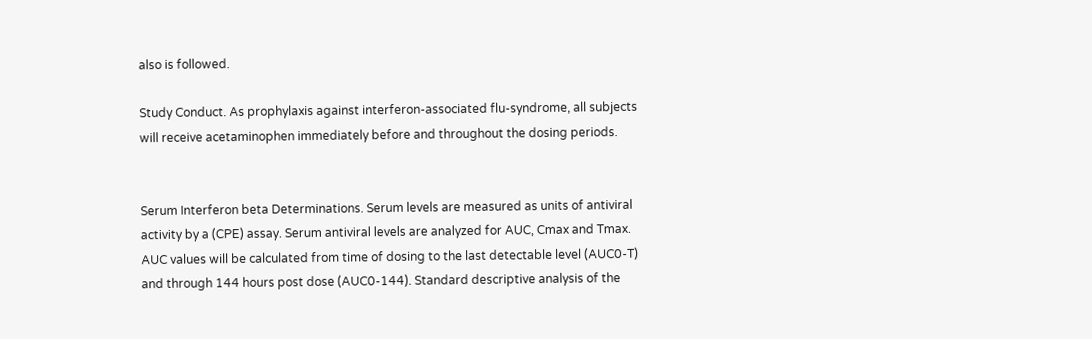also is followed.

Study Conduct. As prophylaxis against interferon-associated flu-syndrome, all subjects will receive acetaminophen immediately before and throughout the dosing periods.


Serum Interferon beta Determinations. Serum levels are measured as units of antiviral activity by a (CPE) assay. Serum antiviral levels are analyzed for AUC, Cmax and Tmax. AUC values will be calculated from time of dosing to the last detectable level (AUC0-T) and through 144 hours post dose (AUC0-144). Standard descriptive analysis of the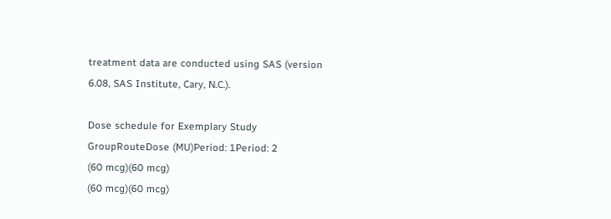treatment data are conducted using SAS (version 6.08, SAS Institute, Cary, N.C.).

Dose schedule for Exemplary Study
GroupRouteDose (MU)Period: 1Period: 2
(60 mcg)(60 mcg)
(60 mcg)(60 mcg)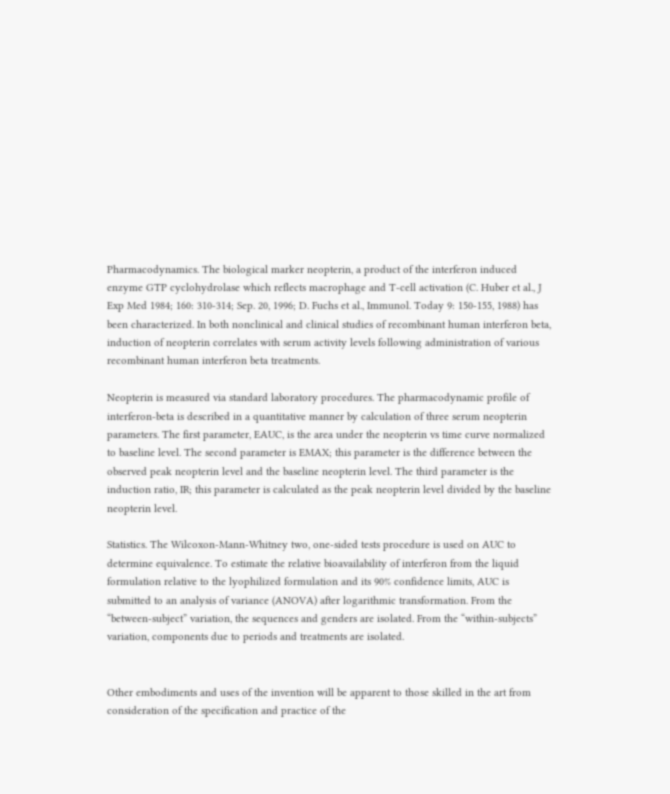Pharmacodynamics. The biological marker neopterin, a product of the interferon induced enzyme GTP cyclohydrolase which reflects macrophage and T-cell activation (C. Huber et al., J Exp Med 1984; 160: 310-314; Sep. 20, 1996; D. Fuchs et al., Immunol. Today 9: 150-155, 1988) has been characterized. In both nonclinical and clinical studies of recombinant human interferon beta, induction of neopterin correlates with serum activity levels following administration of various recombinant human interferon beta treatments.

Neopterin is measured via standard laboratory procedures. The pharmacodynamic profile of interferon-beta is described in a quantitative manner by calculation of three serum neopterin parameters. The first parameter, EAUC, is the area under the neopterin vs time curve normalized to baseline level. The second parameter is EMAX; this parameter is the difference between the observed peak neopterin level and the baseline neopterin level. The third parameter is the induction ratio, IR; this parameter is calculated as the peak neopterin level divided by the baseline neopterin level.

Statistics. The Wilcoxon-Mann-Whitney two, one-sided tests procedure is used on AUC to determine equivalence. To estimate the relative bioavailability of interferon from the liquid formulation relative to the lyophilized formulation and its 90% confidence limits, AUC is submitted to an analysis of variance (ANOVA) after logarithmic transformation. From the “between-subject” variation, the sequences and genders are isolated. From the “within-subjects” variation, components due to periods and treatments are isolated.


Other embodiments and uses of the invention will be apparent to those skilled in the art from consideration of the specification and practice of the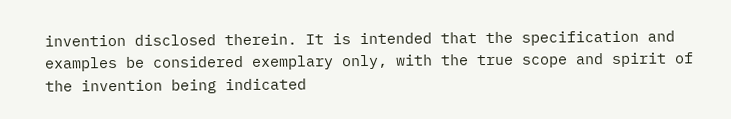invention disclosed therein. It is intended that the specification and examples be considered exemplary only, with the true scope and spirit of the invention being indicated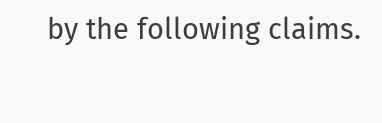by the following claims.